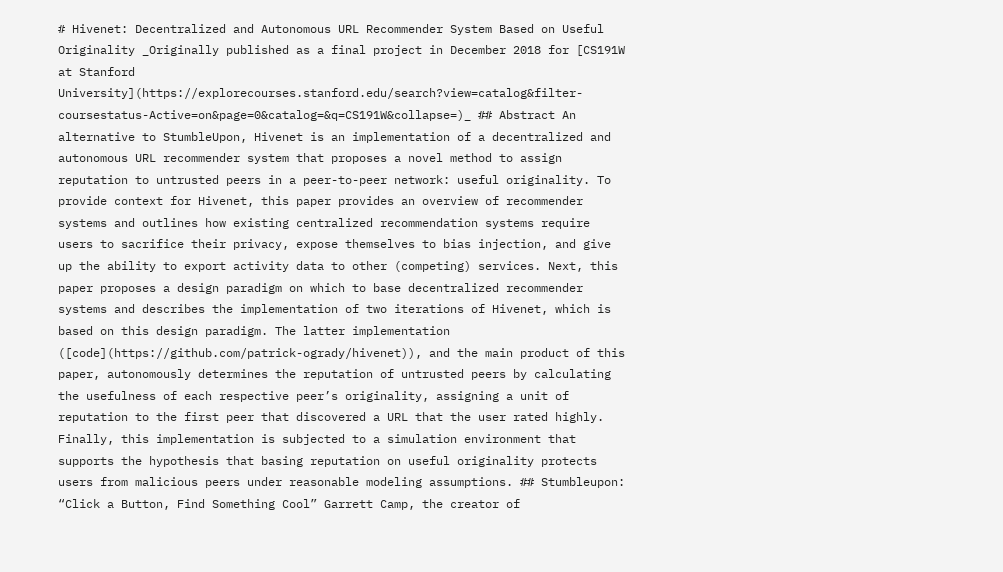# Hivenet: Decentralized and Autonomous URL Recommender System Based on Useful Originality _Originally published as a final project in December 2018 for [CS191W at Stanford University](https://explorecourses.stanford.edu/search?view=catalog&filter-coursestatus-Active=on&page=0&catalog=&q=CS191W&collapse=)_ ## Abstract An alternative to StumbleUpon, Hivenet is an implementation of a decentralized and autonomous URL recommender system that proposes a novel method to assign reputation to untrusted peers in a peer-to-peer network: useful originality. To provide context for Hivenet, this paper provides an overview of recommender systems and outlines how existing centralized recommendation systems require users to sacrifice their privacy, expose themselves to bias injection, and give up the ability to export activity data to other (competing) services. Next, this paper proposes a design paradigm on which to base decentralized recommender systems and describes the implementation of two iterations of Hivenet, which is based on this design paradigm. The latter implementation ([code](https://github.com/patrick-ogrady/hivenet)), and the main product of this paper, autonomously determines the reputation of untrusted peers by calculating the usefulness of each respective peer’s originality, assigning a unit of reputation to the first peer that discovered a URL that the user rated highly. Finally, this implementation is subjected to a simulation environment that supports the hypothesis that basing reputation on useful originality protects users from malicious peers under reasonable modeling assumptions. ## Stumbleupon: “Click a Button, Find Something Cool” Garrett Camp, the creator of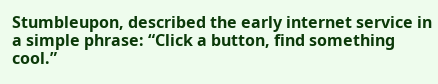Stumbleupon, described the early internet service in a simple phrase: “Click a button, find something cool.”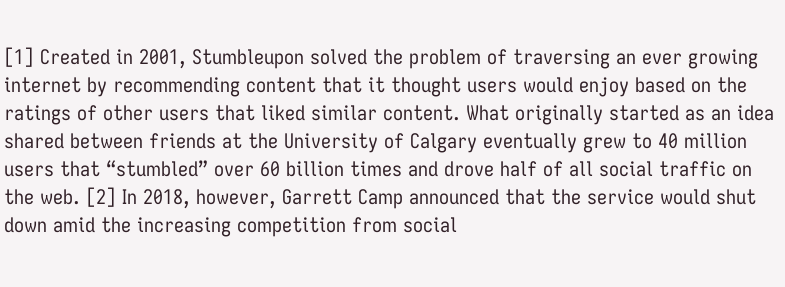[1] Created in 2001, Stumbleupon solved the problem of traversing an ever growing internet by recommending content that it thought users would enjoy based on the ratings of other users that liked similar content. What originally started as an idea shared between friends at the University of Calgary eventually grew to 40 million users that “stumbled” over 60 billion times and drove half of all social traffic on the web. [2] In 2018, however, Garrett Camp announced that the service would shut down amid the increasing competition from social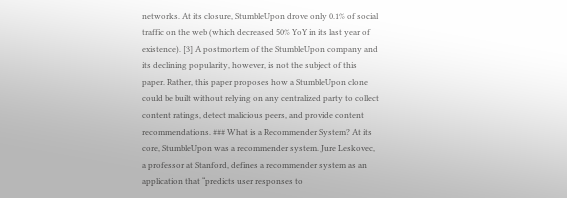networks. At its closure, StumbleUpon drove only 0.1% of social traffic on the web (which decreased 50% YoY in its last year of existence). [3] A postmortem of the StumbleUpon company and its declining popularity, however, is not the subject of this paper. Rather, this paper proposes how a StumbleUpon clone could be built without relying on any centralized party to collect content ratings, detect malicious peers, and provide content recommendations. ### What is a Recommender System? At its core, StumbleUpon was a recommender system. Jure Leskovec, a professor at Stanford, defines a recommender system as an application that “predicts user responses to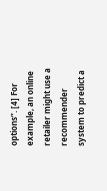options”. [4] For example, an online retailer might use a recommender system to predict a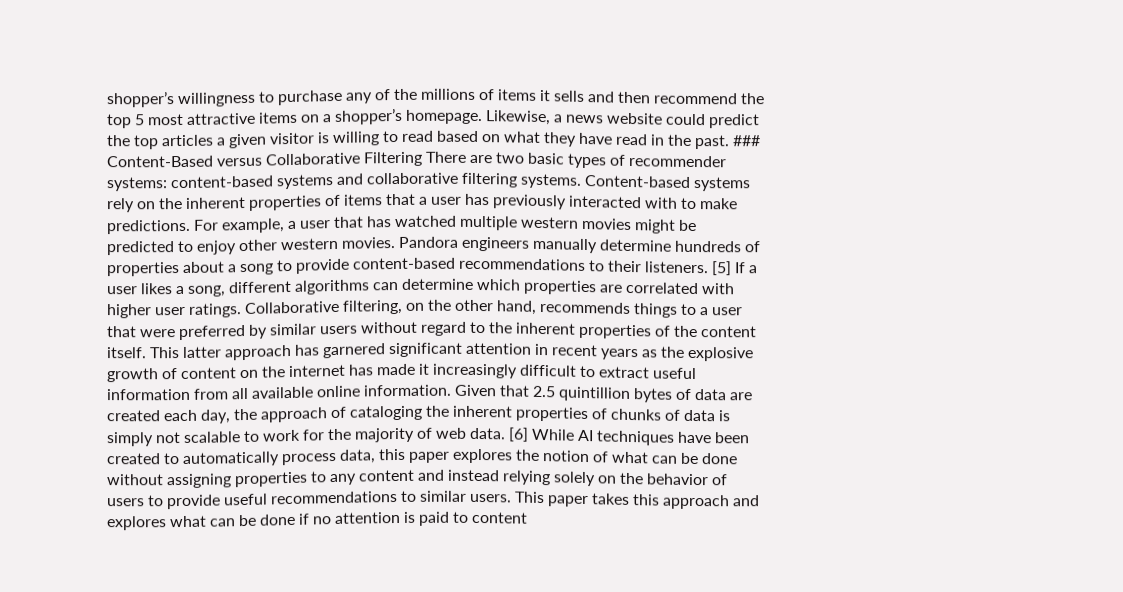shopper’s willingness to purchase any of the millions of items it sells and then recommend the top 5 most attractive items on a shopper’s homepage. Likewise, a news website could predict the top articles a given visitor is willing to read based on what they have read in the past. ### Content-Based versus Collaborative Filtering There are two basic types of recommender systems: content-based systems and collaborative filtering systems. Content-based systems rely on the inherent properties of items that a user has previously interacted with to make predictions. For example, a user that has watched multiple western movies might be predicted to enjoy other western movies. Pandora engineers manually determine hundreds of properties about a song to provide content-based recommendations to their listeners. [5] If a user likes a song, different algorithms can determine which properties are correlated with higher user ratings. Collaborative filtering, on the other hand, recommends things to a user that were preferred by similar users without regard to the inherent properties of the content itself. This latter approach has garnered significant attention in recent years as the explosive growth of content on the internet has made it increasingly difficult to extract useful information from all available online information. Given that 2.5 quintillion bytes of data are created each day, the approach of cataloging the inherent properties of chunks of data is simply not scalable to work for the majority of web data. [6] While AI techniques have been created to automatically process data, this paper explores the notion of what can be done without assigning properties to any content and instead relying solely on the behavior of users to provide useful recommendations to similar users. This paper takes this approach and explores what can be done if no attention is paid to content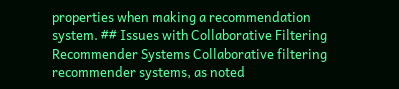properties when making a recommendation system. ## Issues with Collaborative Filtering Recommender Systems Collaborative filtering recommender systems, as noted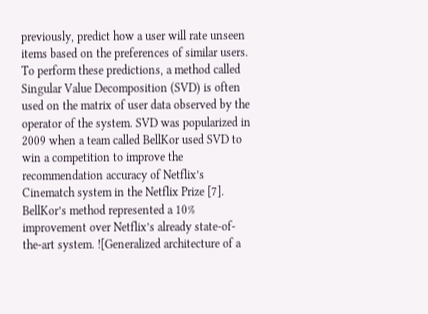previously, predict how a user will rate unseen items based on the preferences of similar users. To perform these predictions, a method called Singular Value Decomposition (SVD) is often used on the matrix of user data observed by the operator of the system. SVD was popularized in 2009 when a team called BellKor used SVD to win a competition to improve the recommendation accuracy of Netflix’s Cinematch system in the Netflix Prize [7]. BellKor’s method represented a 10% improvement over Netflix’s already state-of-the-art system. ![Generalized architecture of a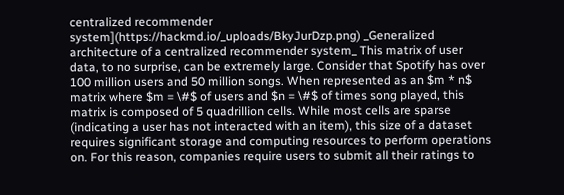centralized recommender system](https://hackmd.io/_uploads/BkyJurDzp.png) _Generalized architecture of a centralized recommender system_ This matrix of user data, to no surprise, can be extremely large. Consider that Spotify has over 100 million users and 50 million songs. When represented as an $m * n$ matrix where $m = \#$ of users and $n = \#$ of times song played, this matrix is composed of 5 quadrillion cells. While most cells are sparse (indicating a user has not interacted with an item), this size of a dataset requires significant storage and computing resources to perform operations on. For this reason, companies require users to submit all their ratings to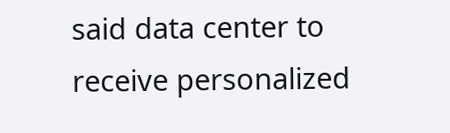said data center to receive personalized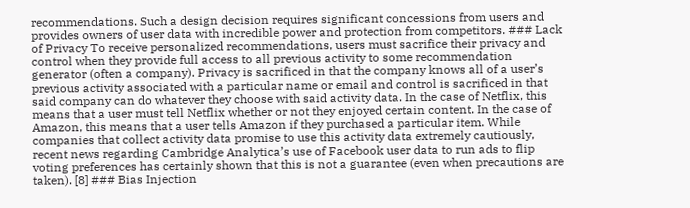recommendations. Such a design decision requires significant concessions from users and provides owners of user data with incredible power and protection from competitors. ### Lack of Privacy To receive personalized recommendations, users must sacrifice their privacy and control when they provide full access to all previous activity to some recommendation generator (often a company). Privacy is sacrificed in that the company knows all of a user’s previous activity associated with a particular name or email and control is sacrificed in that said company can do whatever they choose with said activity data. In the case of Netflix, this means that a user must tell Netflix whether or not they enjoyed certain content. In the case of Amazon, this means that a user tells Amazon if they purchased a particular item. While companies that collect activity data promise to use this activity data extremely cautiously, recent news regarding Cambridge Analytica’s use of Facebook user data to run ads to flip voting preferences has certainly shown that this is not a guarantee (even when precautions are taken). [8] ### Bias Injection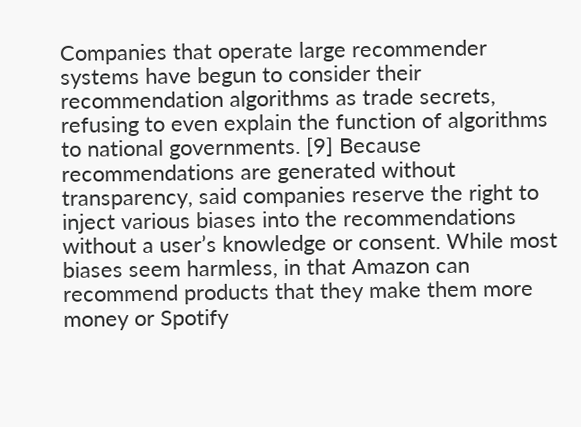Companies that operate large recommender systems have begun to consider their recommendation algorithms as trade secrets, refusing to even explain the function of algorithms to national governments. [9] Because recommendations are generated without transparency, said companies reserve the right to inject various biases into the recommendations without a user’s knowledge or consent. While most biases seem harmless, in that Amazon can recommend products that they make them more money or Spotify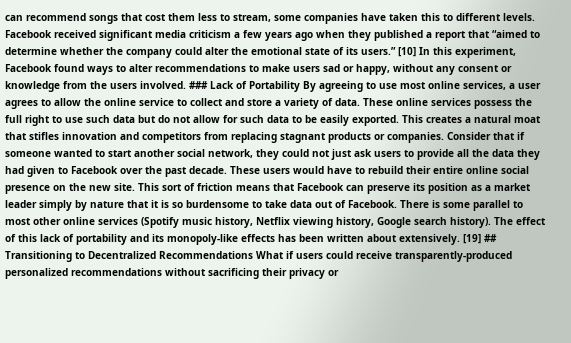can recommend songs that cost them less to stream, some companies have taken this to different levels. Facebook received significant media criticism a few years ago when they published a report that “aimed to determine whether the company could alter the emotional state of its users.” [10] In this experiment, Facebook found ways to alter recommendations to make users sad or happy, without any consent or knowledge from the users involved. ### Lack of Portability By agreeing to use most online services, a user agrees to allow the online service to collect and store a variety of data. These online services possess the full right to use such data but do not allow for such data to be easily exported. This creates a natural moat that stifles innovation and competitors from replacing stagnant products or companies. Consider that if someone wanted to start another social network, they could not just ask users to provide all the data they had given to Facebook over the past decade. These users would have to rebuild their entire online social presence on the new site. This sort of friction means that Facebook can preserve its position as a market leader simply by nature that it is so burdensome to take data out of Facebook. There is some parallel to most other online services (Spotify music history, Netflix viewing history, Google search history). The effect of this lack of portability and its monopoly-like effects has been written about extensively. [19] ## Transitioning to Decentralized Recommendations What if users could receive transparently-produced personalized recommendations without sacrificing their privacy or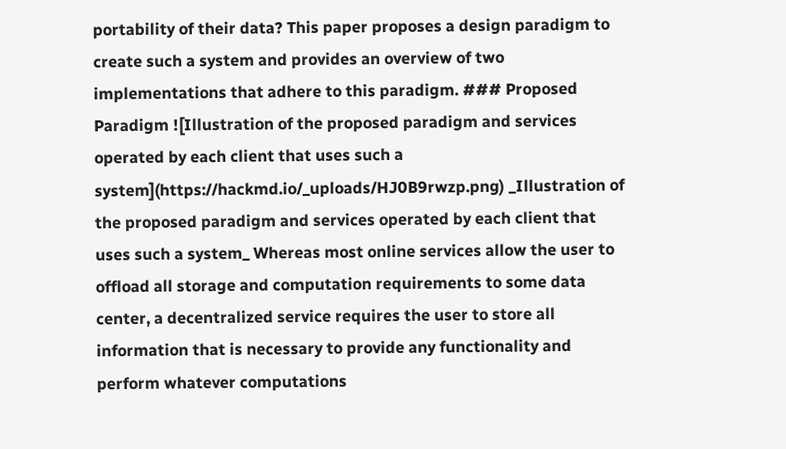portability of their data? This paper proposes a design paradigm to create such a system and provides an overview of two implementations that adhere to this paradigm. ### Proposed Paradigm ![Illustration of the proposed paradigm and services operated by each client that uses such a system](https://hackmd.io/_uploads/HJ0B9rwzp.png) _Illustration of the proposed paradigm and services operated by each client that uses such a system_ Whereas most online services allow the user to offload all storage and computation requirements to some data center, a decentralized service requires the user to store all information that is necessary to provide any functionality and perform whatever computations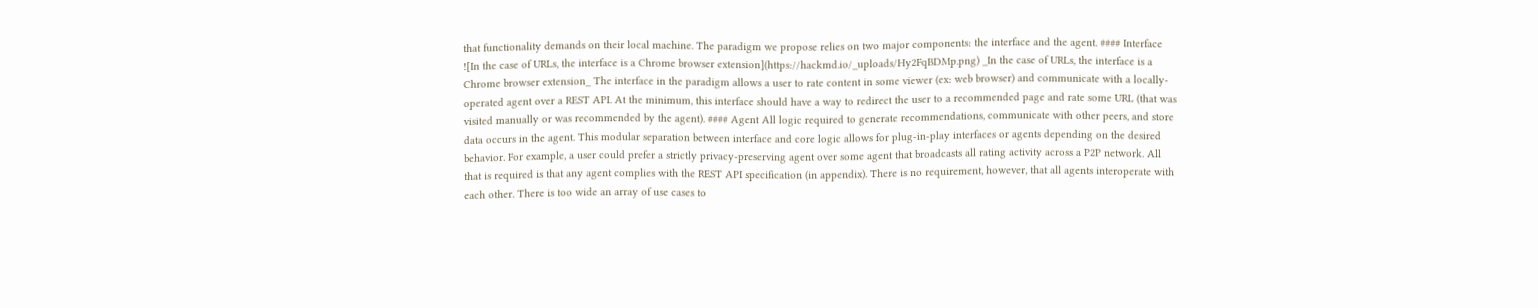that functionality demands on their local machine. The paradigm we propose relies on two major components: the interface and the agent. #### Interface ![In the case of URLs, the interface is a Chrome browser extension](https://hackmd.io/_uploads/Hy2FqBDMp.png) _In the case of URLs, the interface is a Chrome browser extension_ The interface in the paradigm allows a user to rate content in some viewer (ex: web browser) and communicate with a locally-operated agent over a REST API. At the minimum, this interface should have a way to redirect the user to a recommended page and rate some URL (that was visited manually or was recommended by the agent). #### Agent All logic required to generate recommendations, communicate with other peers, and store data occurs in the agent. This modular separation between interface and core logic allows for plug-in-play interfaces or agents depending on the desired behavior. For example, a user could prefer a strictly privacy-preserving agent over some agent that broadcasts all rating activity across a P2P network. All that is required is that any agent complies with the REST API specification (in appendix). There is no requirement, however, that all agents interoperate with each other. There is too wide an array of use cases to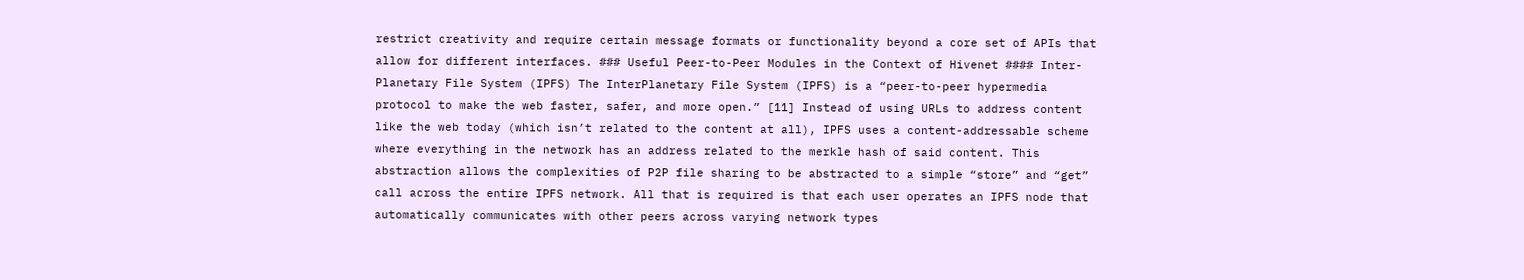restrict creativity and require certain message formats or functionality beyond a core set of APIs that allow for different interfaces. ### Useful Peer-to-Peer Modules in the Context of Hivenet #### Inter-Planetary File System (IPFS) The InterPlanetary File System (IPFS) is a “peer-to-peer hypermedia protocol to make the web faster, safer, and more open.” [11] Instead of using URLs to address content like the web today (which isn’t related to the content at all), IPFS uses a content-addressable scheme where everything in the network has an address related to the merkle hash of said content. This abstraction allows the complexities of P2P file sharing to be abstracted to a simple “store” and “get” call across the entire IPFS network. All that is required is that each user operates an IPFS node that automatically communicates with other peers across varying network types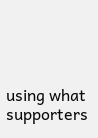using what supporters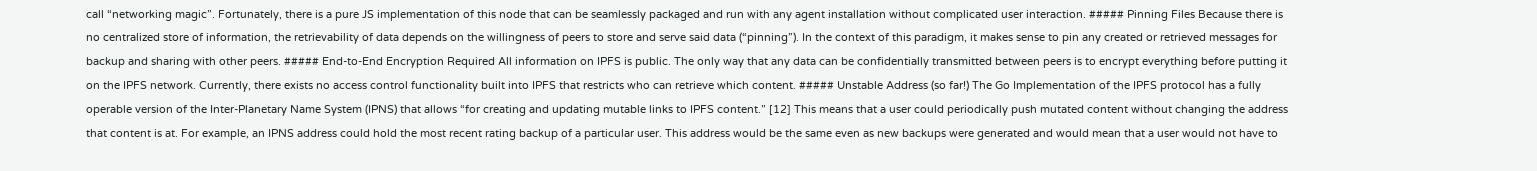call “networking magic”. Fortunately, there is a pure JS implementation of this node that can be seamlessly packaged and run with any agent installation without complicated user interaction. ##### Pinning Files Because there is no centralized store of information, the retrievability of data depends on the willingness of peers to store and serve said data (“pinning”). In the context of this paradigm, it makes sense to pin any created or retrieved messages for backup and sharing with other peers. ##### End-to-End Encryption Required All information on IPFS is public. The only way that any data can be confidentially transmitted between peers is to encrypt everything before putting it on the IPFS network. Currently, there exists no access control functionality built into IPFS that restricts who can retrieve which content. ##### Unstable Address (so far!) The Go Implementation of the IPFS protocol has a fully operable version of the Inter-Planetary Name System (IPNS) that allows “for creating and updating mutable links to IPFS content.” [12] This means that a user could periodically push mutated content without changing the address that content is at. For example, an IPNS address could hold the most recent rating backup of a particular user. This address would be the same even as new backups were generated and would mean that a user would not have to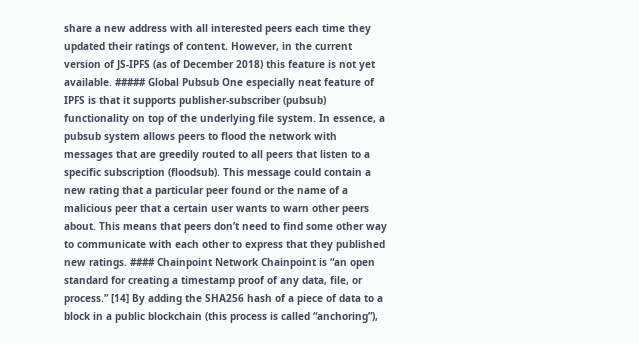share a new address with all interested peers each time they updated their ratings of content. However, in the current version of JS-IPFS (as of December 2018) this feature is not yet available. ##### Global Pubsub One especially neat feature of IPFS is that it supports publisher-subscriber (pubsub) functionality on top of the underlying file system. In essence, a pubsub system allows peers to flood the network with messages that are greedily routed to all peers that listen to a specific subscription (floodsub). This message could contain a new rating that a particular peer found or the name of a malicious peer that a certain user wants to warn other peers about. This means that peers don’t need to find some other way to communicate with each other to express that they published new ratings. #### Chainpoint Network Chainpoint is “an open standard for creating a timestamp proof of any data, file, or process.” [14] By adding the SHA256 hash of a piece of data to a block in a public blockchain (this process is called “anchoring”),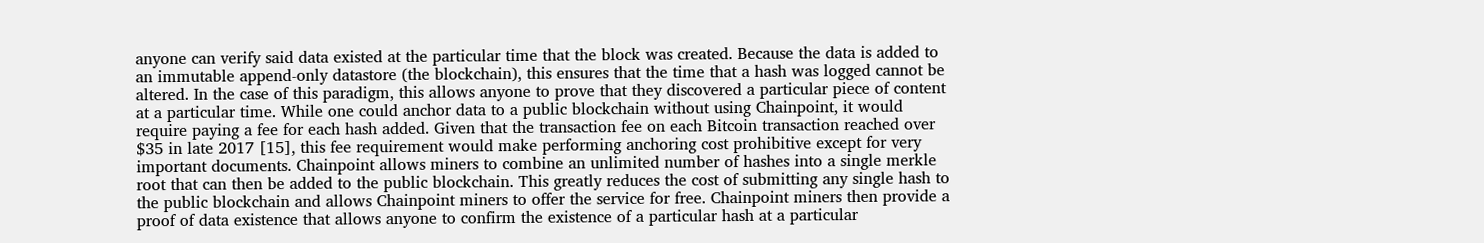anyone can verify said data existed at the particular time that the block was created. Because the data is added to an immutable append-only datastore (the blockchain), this ensures that the time that a hash was logged cannot be altered. In the case of this paradigm, this allows anyone to prove that they discovered a particular piece of content at a particular time. While one could anchor data to a public blockchain without using Chainpoint, it would require paying a fee for each hash added. Given that the transaction fee on each Bitcoin transaction reached over $35 in late 2017 [15], this fee requirement would make performing anchoring cost prohibitive except for very important documents. Chainpoint allows miners to combine an unlimited number of hashes into a single merkle root that can then be added to the public blockchain. This greatly reduces the cost of submitting any single hash to the public blockchain and allows Chainpoint miners to offer the service for free. Chainpoint miners then provide a proof of data existence that allows anyone to confirm the existence of a particular hash at a particular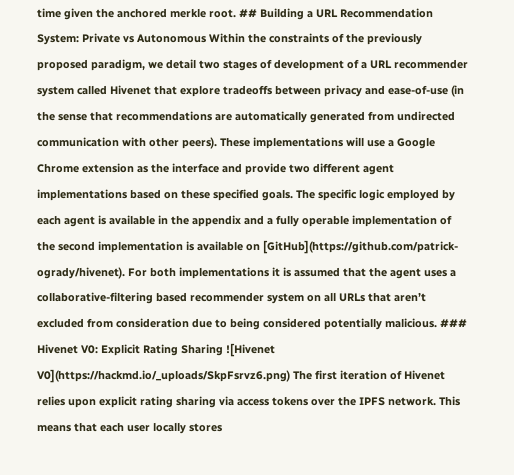time given the anchored merkle root. ## Building a URL Recommendation System: Private vs Autonomous Within the constraints of the previously proposed paradigm, we detail two stages of development of a URL recommender system called Hivenet that explore tradeoffs between privacy and ease-of-use (in the sense that recommendations are automatically generated from undirected communication with other peers). These implementations will use a Google Chrome extension as the interface and provide two different agent implementations based on these specified goals. The specific logic employed by each agent is available in the appendix and a fully operable implementation of the second implementation is available on [GitHub](https://github.com/patrick-ogrady/hivenet). For both implementations it is assumed that the agent uses a collaborative-filtering based recommender system on all URLs that aren’t excluded from consideration due to being considered potentially malicious. ### Hivenet V0: Explicit Rating Sharing ![Hivenet V0](https://hackmd.io/_uploads/SkpFsrvz6.png) The first iteration of Hivenet relies upon explicit rating sharing via access tokens over the IPFS network. This means that each user locally stores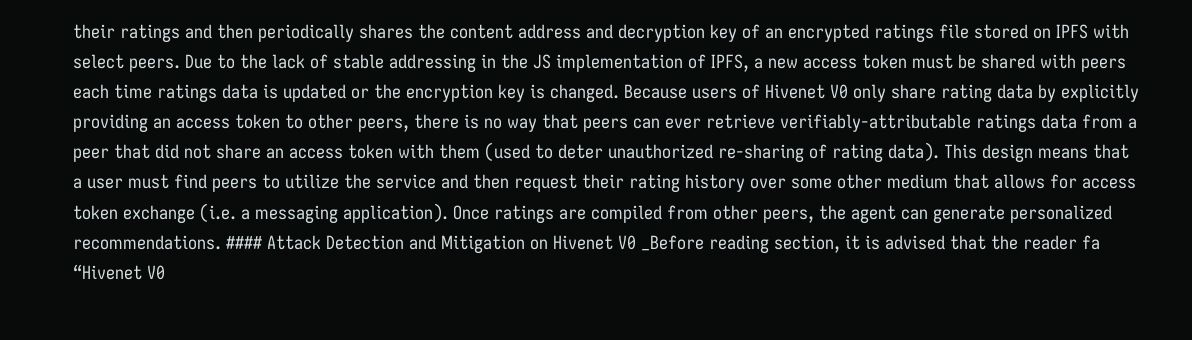their ratings and then periodically shares the content address and decryption key of an encrypted ratings file stored on IPFS with select peers. Due to the lack of stable addressing in the JS implementation of IPFS, a new access token must be shared with peers each time ratings data is updated or the encryption key is changed. Because users of Hivenet V0 only share rating data by explicitly providing an access token to other peers, there is no way that peers can ever retrieve verifiably-attributable ratings data from a peer that did not share an access token with them (used to deter unauthorized re-sharing of rating data). This design means that a user must find peers to utilize the service and then request their rating history over some other medium that allows for access token exchange (i.e. a messaging application). Once ratings are compiled from other peers, the agent can generate personalized recommendations. #### Attack Detection and Mitigation on Hivenet V0 _Before reading section, it is advised that the reader fa “Hivenet V0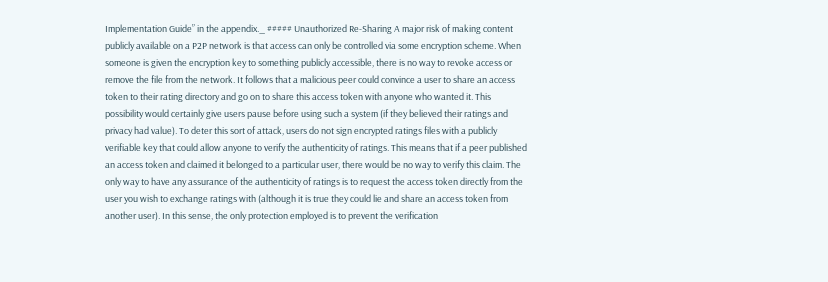Implementation Guide” in the appendix._ ##### Unauthorized Re-Sharing A major risk of making content publicly available on a P2P network is that access can only be controlled via some encryption scheme. When someone is given the encryption key to something publicly accessible, there is no way to revoke access or remove the file from the network. It follows that a malicious peer could convince a user to share an access token to their rating directory and go on to share this access token with anyone who wanted it. This possibility would certainly give users pause before using such a system (if they believed their ratings and privacy had value). To deter this sort of attack, users do not sign encrypted ratings files with a publicly verifiable key that could allow anyone to verify the authenticity of ratings. This means that if a peer published an access token and claimed it belonged to a particular user, there would be no way to verify this claim. The only way to have any assurance of the authenticity of ratings is to request the access token directly from the user you wish to exchange ratings with (although it is true they could lie and share an access token from another user). In this sense, the only protection employed is to prevent the verification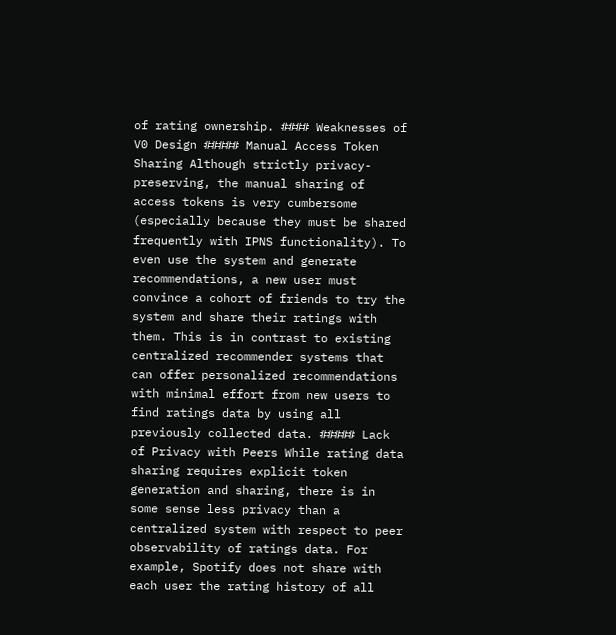of rating ownership. #### Weaknesses of V0 Design ##### Manual Access Token Sharing Although strictly privacy-preserving, the manual sharing of access tokens is very cumbersome (especially because they must be shared frequently with IPNS functionality). To even use the system and generate recommendations, a new user must convince a cohort of friends to try the system and share their ratings with them. This is in contrast to existing centralized recommender systems that can offer personalized recommendations with minimal effort from new users to find ratings data by using all previously collected data. ##### Lack of Privacy with Peers While rating data sharing requires explicit token generation and sharing, there is in some sense less privacy than a centralized system with respect to peer observability of ratings data. For example, Spotify does not share with each user the rating history of all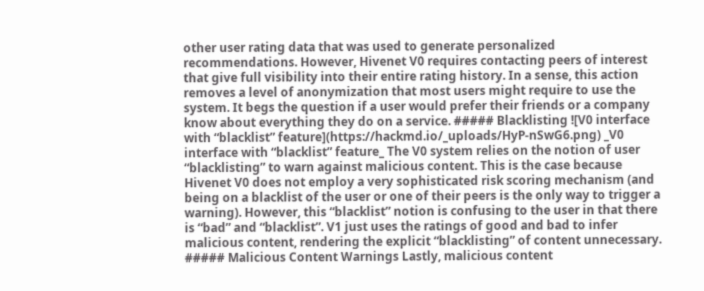other user rating data that was used to generate personalized recommendations. However, Hivenet V0 requires contacting peers of interest that give full visibility into their entire rating history. In a sense, this action removes a level of anonymization that most users might require to use the system. It begs the question if a user would prefer their friends or a company know about everything they do on a service. ##### Blacklisting ![V0 interface with “blacklist” feature](https://hackmd.io/_uploads/HyP-nSwG6.png) _V0 interface with “blacklist” feature_ The V0 system relies on the notion of user “blacklisting” to warn against malicious content. This is the case because Hivenet V0 does not employ a very sophisticated risk scoring mechanism (and being on a blacklist of the user or one of their peers is the only way to trigger a warning). However, this “blacklist” notion is confusing to the user in that there is “bad” and “blacklist”. V1 just uses the ratings of good and bad to infer malicious content, rendering the explicit “blacklisting” of content unnecessary. ##### Malicious Content Warnings Lastly, malicious content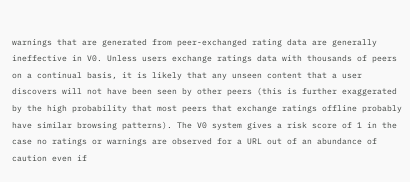warnings that are generated from peer-exchanged rating data are generally ineffective in V0. Unless users exchange ratings data with thousands of peers on a continual basis, it is likely that any unseen content that a user discovers will not have been seen by other peers (this is further exaggerated by the high probability that most peers that exchange ratings offline probably have similar browsing patterns). The V0 system gives a risk score of 1 in the case no ratings or warnings are observed for a URL out of an abundance of caution even if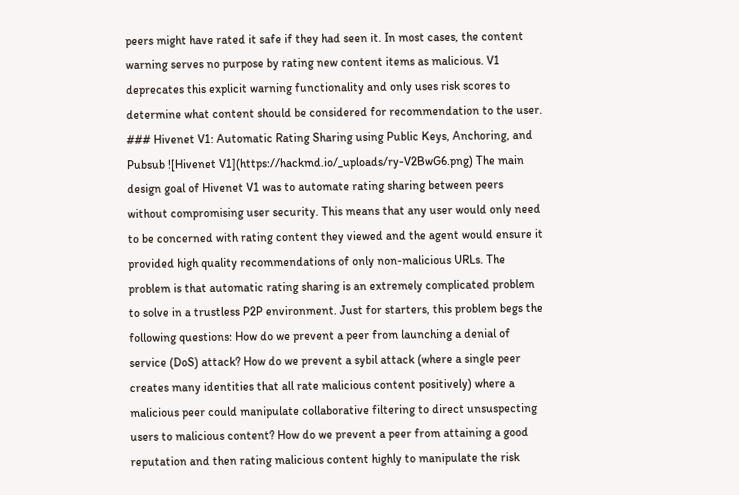peers might have rated it safe if they had seen it. In most cases, the content warning serves no purpose by rating new content items as malicious. V1 deprecates this explicit warning functionality and only uses risk scores to determine what content should be considered for recommendation to the user. ### Hivenet V1: Automatic Rating Sharing using Public Keys, Anchoring, and Pubsub ![Hivenet V1](https://hackmd.io/_uploads/ry-V2BwG6.png) The main design goal of Hivenet V1 was to automate rating sharing between peers without compromising user security. This means that any user would only need to be concerned with rating content they viewed and the agent would ensure it provided high quality recommendations of only non-malicious URLs. The problem is that automatic rating sharing is an extremely complicated problem to solve in a trustless P2P environment. Just for starters, this problem begs the following questions: How do we prevent a peer from launching a denial of service (DoS) attack? How do we prevent a sybil attack (where a single peer creates many identities that all rate malicious content positively) where a malicious peer could manipulate collaborative filtering to direct unsuspecting users to malicious content? How do we prevent a peer from attaining a good reputation and then rating malicious content highly to manipulate the risk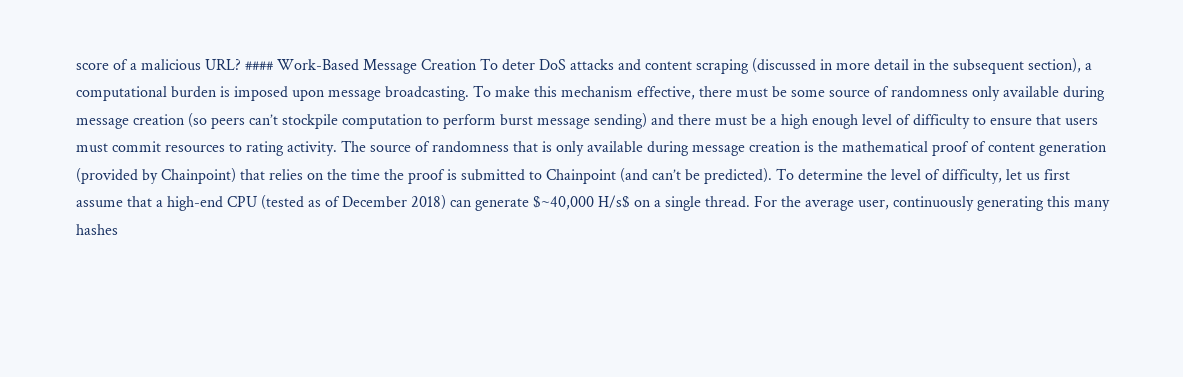score of a malicious URL? #### Work-Based Message Creation To deter DoS attacks and content scraping (discussed in more detail in the subsequent section), a computational burden is imposed upon message broadcasting. To make this mechanism effective, there must be some source of randomness only available during message creation (so peers can’t stockpile computation to perform burst message sending) and there must be a high enough level of difficulty to ensure that users must commit resources to rating activity. The source of randomness that is only available during message creation is the mathematical proof of content generation (provided by Chainpoint) that relies on the time the proof is submitted to Chainpoint (and can’t be predicted). To determine the level of difficulty, let us first assume that a high-end CPU (tested as of December 2018) can generate $~40,000 H/s$ on a single thread. For the average user, continuously generating this many hashes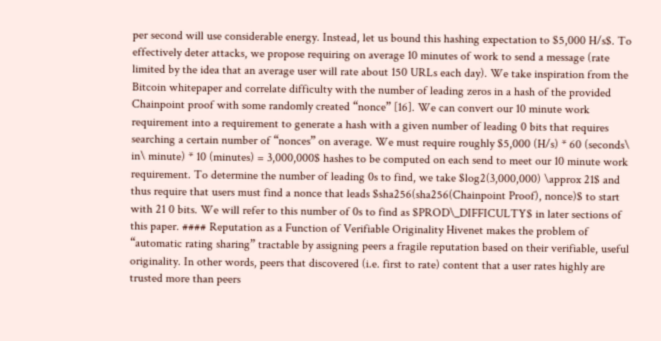per second will use considerable energy. Instead, let us bound this hashing expectation to $5,000 H/s$. To effectively deter attacks, we propose requiring on average 10 minutes of work to send a message (rate limited by the idea that an average user will rate about 150 URLs each day). We take inspiration from the Bitcoin whitepaper and correlate difficulty with the number of leading zeros in a hash of the provided Chainpoint proof with some randomly created “nonce” [16]. We can convert our 10 minute work requirement into a requirement to generate a hash with a given number of leading 0 bits that requires searching a certain number of “nonces” on average. We must require roughly $5,000 (H/s) * 60 (seconds\ in\ minute) * 10 (minutes) = 3,000,000$ hashes to be computed on each send to meet our 10 minute work requirement. To determine the number of leading 0s to find, we take $log2(3,000,000) \approx 21$ and thus require that users must find a nonce that leads $sha256(sha256(Chainpoint Proof), nonce)$ to start with 21 0 bits. We will refer to this number of 0s to find as $PROD\_DIFFICULTY$ in later sections of this paper. #### Reputation as a Function of Verifiable Originality Hivenet makes the problem of “automatic rating sharing” tractable by assigning peers a fragile reputation based on their verifiable, useful originality. In other words, peers that discovered (i.e. first to rate) content that a user rates highly are trusted more than peers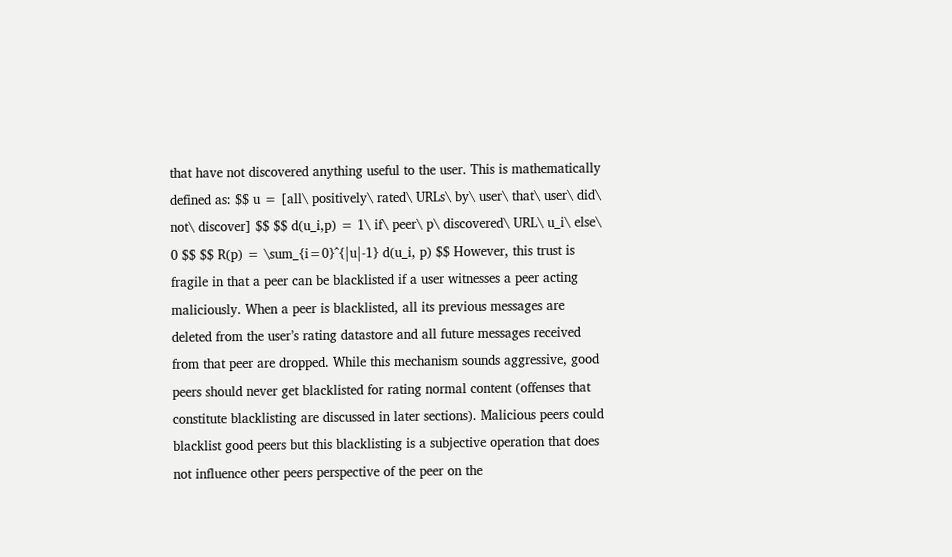that have not discovered anything useful to the user. This is mathematically defined as: $$ u = [all\ positively\ rated\ URLs\ by\ user\ that\ user\ did\ not\ discover] $$ $$ d(u_i,p) = 1\ if\ peer\ p\ discovered\ URL\ u_i\ else\ 0 $$ $$ R(p) = \sum_{i=0}^{|u|-1} d(u_i, p) $$ However, this trust is fragile in that a peer can be blacklisted if a user witnesses a peer acting maliciously. When a peer is blacklisted, all its previous messages are deleted from the user’s rating datastore and all future messages received from that peer are dropped. While this mechanism sounds aggressive, good peers should never get blacklisted for rating normal content (offenses that constitute blacklisting are discussed in later sections). Malicious peers could blacklist good peers but this blacklisting is a subjective operation that does not influence other peers perspective of the peer on the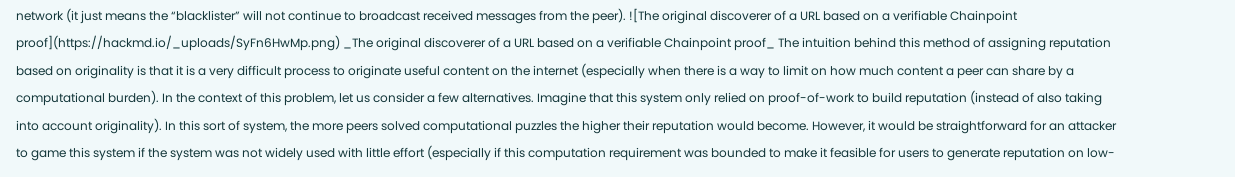network (it just means the “blacklister” will not continue to broadcast received messages from the peer). ![The original discoverer of a URL based on a verifiable Chainpoint proof](https://hackmd.io/_uploads/SyFn6HwMp.png) _The original discoverer of a URL based on a verifiable Chainpoint proof_ The intuition behind this method of assigning reputation based on originality is that it is a very difficult process to originate useful content on the internet (especially when there is a way to limit on how much content a peer can share by a computational burden). In the context of this problem, let us consider a few alternatives. Imagine that this system only relied on proof-of-work to build reputation (instead of also taking into account originality). In this sort of system, the more peers solved computational puzzles the higher their reputation would become. However, it would be straightforward for an attacker to game this system if the system was not widely used with little effort (especially if this computation requirement was bounded to make it feasible for users to generate reputation on low-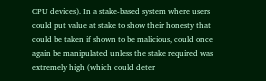CPU devices). In a stake-based system where users could put value at stake to show their honesty that could be taken if shown to be malicious, could once again be manipulated unless the stake required was extremely high (which could deter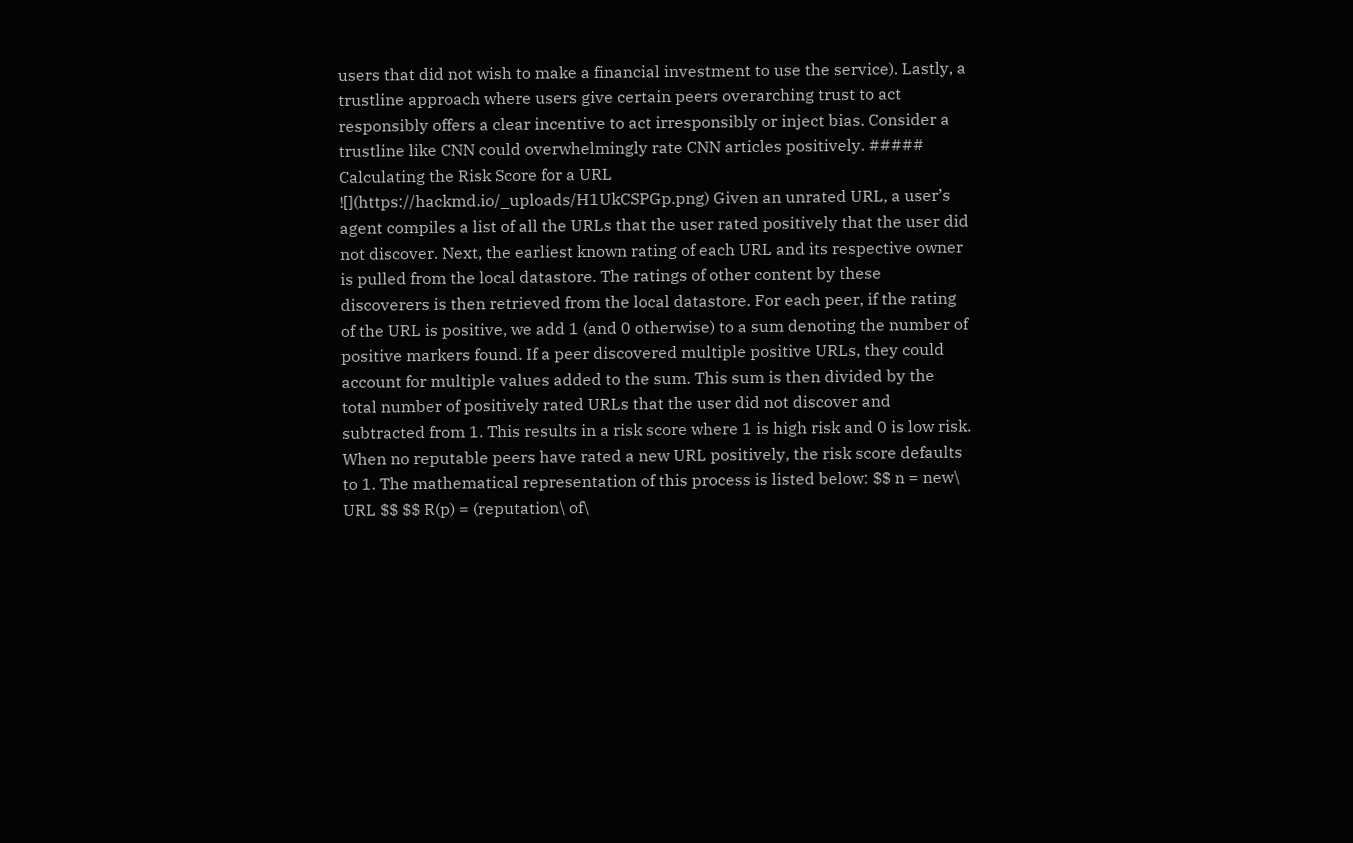users that did not wish to make a financial investment to use the service). Lastly, a trustline approach where users give certain peers overarching trust to act responsibly offers a clear incentive to act irresponsibly or inject bias. Consider a trustline like CNN could overwhelmingly rate CNN articles positively. ##### Calculating the Risk Score for a URL ![](https://hackmd.io/_uploads/H1UkCSPGp.png) Given an unrated URL, a user’s agent compiles a list of all the URLs that the user rated positively that the user did not discover. Next, the earliest known rating of each URL and its respective owner is pulled from the local datastore. The ratings of other content by these discoverers is then retrieved from the local datastore. For each peer, if the rating of the URL is positive, we add 1 (and 0 otherwise) to a sum denoting the number of positive markers found. If a peer discovered multiple positive URLs, they could account for multiple values added to the sum. This sum is then divided by the total number of positively rated URLs that the user did not discover and subtracted from 1. This results in a risk score where 1 is high risk and 0 is low risk. When no reputable peers have rated a new URL positively, the risk score defaults to 1. The mathematical representation of this process is listed below: $$ n = new\ URL $$ $$ R(p) = (reputation\ of\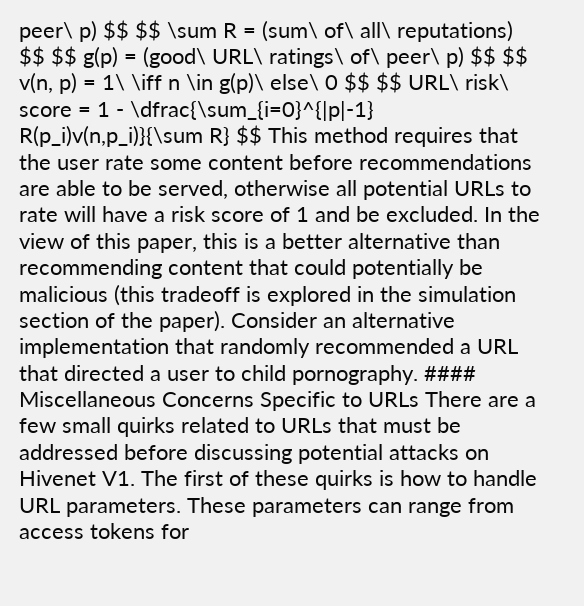peer\ p) $$ $$ \sum R = (sum\ of\ all\ reputations) $$ $$ g(p) = (good\ URL\ ratings\ of\ peer\ p) $$ $$ v(n, p) = 1\ \iff n \in g(p)\ else\ 0 $$ $$ URL\ risk\ score = 1 - \dfrac{\sum_{i=0}^{|p|-1} R(p_i)v(n,p_i)}{\sum R} $$ This method requires that the user rate some content before recommendations are able to be served, otherwise all potential URLs to rate will have a risk score of 1 and be excluded. In the view of this paper, this is a better alternative than recommending content that could potentially be malicious (this tradeoff is explored in the simulation section of the paper). Consider an alternative implementation that randomly recommended a URL that directed a user to child pornography. #### Miscellaneous Concerns Specific to URLs There are a few small quirks related to URLs that must be addressed before discussing potential attacks on Hivenet V1. The first of these quirks is how to handle URL parameters. These parameters can range from access tokens for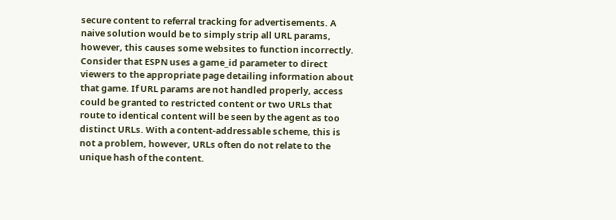secure content to referral tracking for advertisements. A naive solution would be to simply strip all URL params, however, this causes some websites to function incorrectly. Consider that ESPN uses a game_id parameter to direct viewers to the appropriate page detailing information about that game. If URL params are not handled properly, access could be granted to restricted content or two URLs that route to identical content will be seen by the agent as too distinct URLs. With a content-addressable scheme, this is not a problem, however, URLs often do not relate to the unique hash of the content.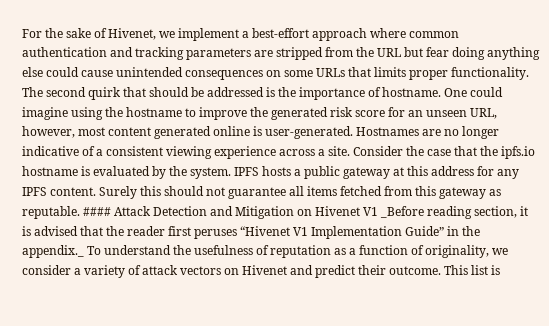For the sake of Hivenet, we implement a best-effort approach where common authentication and tracking parameters are stripped from the URL but fear doing anything else could cause unintended consequences on some URLs that limits proper functionality. The second quirk that should be addressed is the importance of hostname. One could imagine using the hostname to improve the generated risk score for an unseen URL, however, most content generated online is user-generated. Hostnames are no longer indicative of a consistent viewing experience across a site. Consider the case that the ipfs.io hostname is evaluated by the system. IPFS hosts a public gateway at this address for any IPFS content. Surely this should not guarantee all items fetched from this gateway as reputable. #### Attack Detection and Mitigation on Hivenet V1 _Before reading section, it is advised that the reader first peruses “Hivenet V1 Implementation Guide” in the appendix._ To understand the usefulness of reputation as a function of originality, we consider a variety of attack vectors on Hivenet and predict their outcome. This list is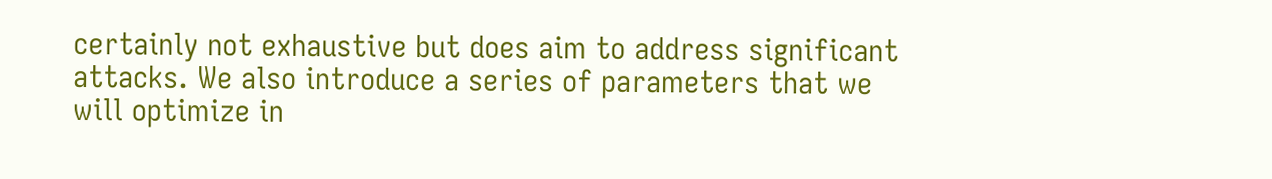certainly not exhaustive but does aim to address significant attacks. We also introduce a series of parameters that we will optimize in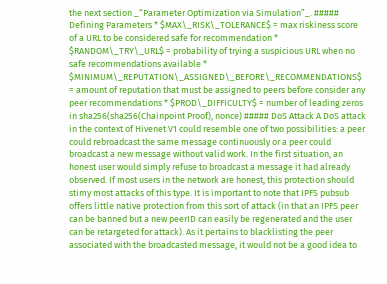the next section _“Parameter Optimization via Simulation”_. ##### Defining Parameters * $MAX\_RISK\_TOLERANCE$ = max riskiness score of a URL to be considered safe for recommendation * $RANDOM\_TRY\_URL$ = probability of trying a suspicious URL when no safe recommendations available * $MINIMUM\_REPUTATION\_ASSIGNED\_BEFORE\_RECOMMENDATIONS$ = amount of reputation that must be assigned to peers before consider any peer recommendations * $PROD\_DIFFICULTY$ = number of leading zeros in sha256(sha256(Chainpoint Proof), nonce) ##### DoS Attack A DoS attack in the context of Hivenet V1 could resemble one of two possibilities: a peer could rebroadcast the same message continuously or a peer could broadcast a new message without valid work. In the first situation, an honest user would simply refuse to broadcast a message it had already observed. If most users in the network are honest, this protection should stimy most attacks of this type. It is important to note that IPFS pubsub offers little native protection from this sort of attack (in that an IPFS peer can be banned but a new peerID can easily be regenerated and the user can be retargeted for attack). As it pertains to blacklisting the peer associated with the broadcasted message, it would not be a good idea to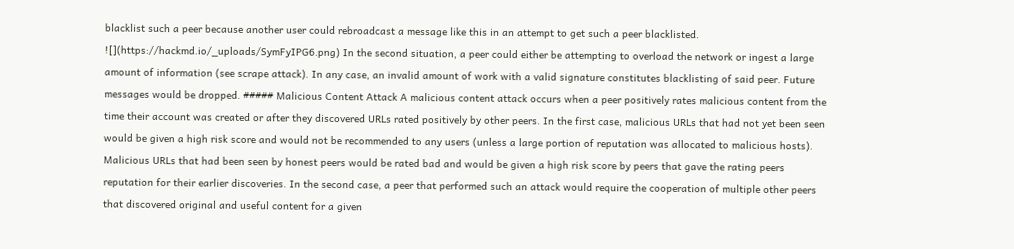blacklist such a peer because another user could rebroadcast a message like this in an attempt to get such a peer blacklisted. ![](https://hackmd.io/_uploads/SymFyIPG6.png) In the second situation, a peer could either be attempting to overload the network or ingest a large amount of information (see scrape attack). In any case, an invalid amount of work with a valid signature constitutes blacklisting of said peer. Future messages would be dropped. ##### Malicious Content Attack A malicious content attack occurs when a peer positively rates malicious content from the time their account was created or after they discovered URLs rated positively by other peers. In the first case, malicious URLs that had not yet been seen would be given a high risk score and would not be recommended to any users (unless a large portion of reputation was allocated to malicious hosts). Malicious URLs that had been seen by honest peers would be rated bad and would be given a high risk score by peers that gave the rating peers reputation for their earlier discoveries. In the second case, a peer that performed such an attack would require the cooperation of multiple other peers that discovered original and useful content for a given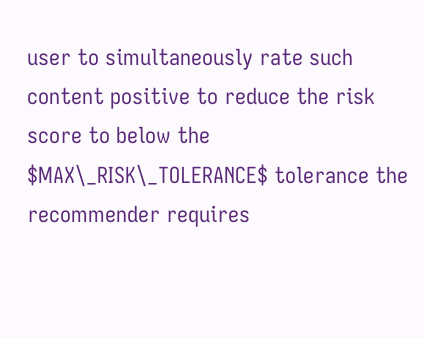user to simultaneously rate such content positive to reduce the risk score to below the $MAX\_RISK\_TOLERANCE$ tolerance the recommender requires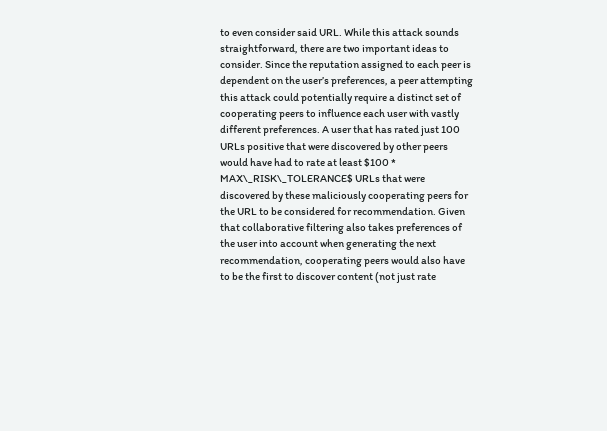to even consider said URL. While this attack sounds straightforward, there are two important ideas to consider. Since the reputation assigned to each peer is dependent on the user’s preferences, a peer attempting this attack could potentially require a distinct set of cooperating peers to influence each user with vastly different preferences. A user that has rated just 100 URLs positive that were discovered by other peers would have had to rate at least $100 * MAX\_RISK\_TOLERANCE$ URLs that were discovered by these maliciously cooperating peers for the URL to be considered for recommendation. Given that collaborative filtering also takes preferences of the user into account when generating the next recommendation, cooperating peers would also have to be the first to discover content (not just rate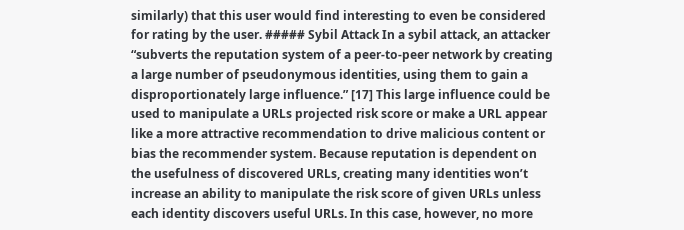similarly) that this user would find interesting to even be considered for rating by the user. ##### Sybil Attack In a sybil attack, an attacker “subverts the reputation system of a peer-to-peer network by creating a large number of pseudonymous identities, using them to gain a disproportionately large influence.” [17] This large influence could be used to manipulate a URLs projected risk score or make a URL appear like a more attractive recommendation to drive malicious content or bias the recommender system. Because reputation is dependent on the usefulness of discovered URLs, creating many identities won’t increase an ability to manipulate the risk score of given URLs unless each identity discovers useful URLs. In this case, however, no more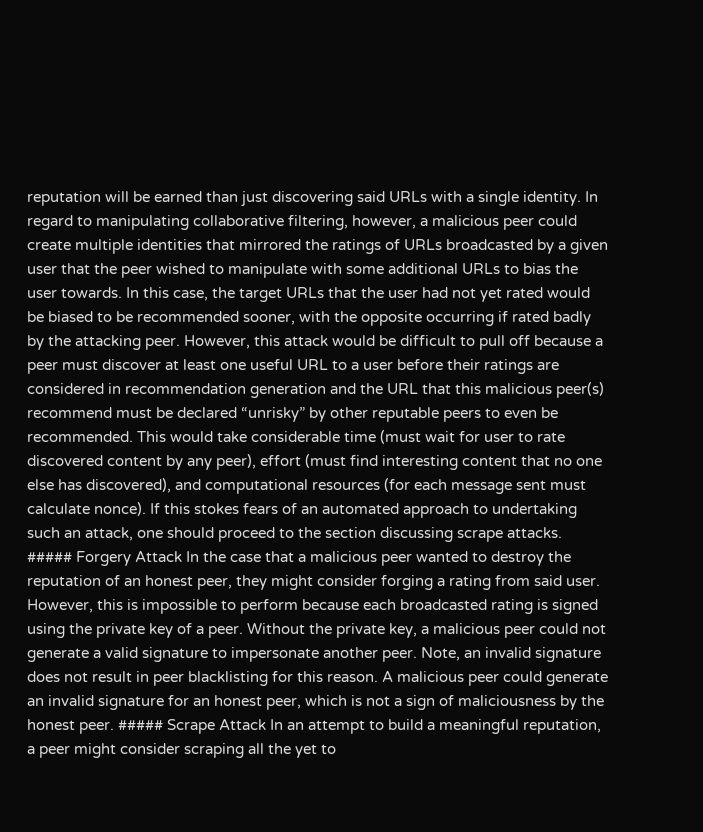reputation will be earned than just discovering said URLs with a single identity. In regard to manipulating collaborative filtering, however, a malicious peer could create multiple identities that mirrored the ratings of URLs broadcasted by a given user that the peer wished to manipulate with some additional URLs to bias the user towards. In this case, the target URLs that the user had not yet rated would be biased to be recommended sooner, with the opposite occurring if rated badly by the attacking peer. However, this attack would be difficult to pull off because a peer must discover at least one useful URL to a user before their ratings are considered in recommendation generation and the URL that this malicious peer(s) recommend must be declared “unrisky” by other reputable peers to even be recommended. This would take considerable time (must wait for user to rate discovered content by any peer), effort (must find interesting content that no one else has discovered), and computational resources (for each message sent must calculate nonce). If this stokes fears of an automated approach to undertaking such an attack, one should proceed to the section discussing scrape attacks. ##### Forgery Attack In the case that a malicious peer wanted to destroy the reputation of an honest peer, they might consider forging a rating from said user. However, this is impossible to perform because each broadcasted rating is signed using the private key of a peer. Without the private key, a malicious peer could not generate a valid signature to impersonate another peer. Note, an invalid signature does not result in peer blacklisting for this reason. A malicious peer could generate an invalid signature for an honest peer, which is not a sign of maliciousness by the honest peer. ##### Scrape Attack In an attempt to build a meaningful reputation, a peer might consider scraping all the yet to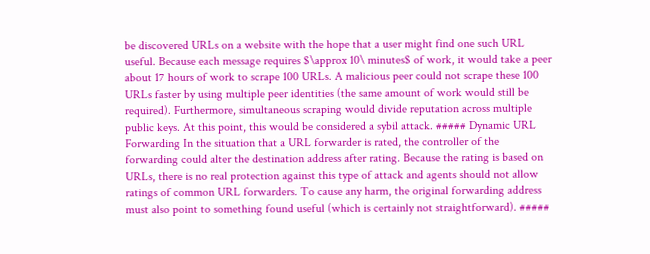be discovered URLs on a website with the hope that a user might find one such URL useful. Because each message requires $\approx 10\ minutes$ of work, it would take a peer about 17 hours of work to scrape 100 URLs. A malicious peer could not scrape these 100 URLs faster by using multiple peer identities (the same amount of work would still be required). Furthermore, simultaneous scraping would divide reputation across multiple public keys. At this point, this would be considered a sybil attack. ##### Dynamic URL Forwarding In the situation that a URL forwarder is rated, the controller of the forwarding could alter the destination address after rating. Because the rating is based on URLs, there is no real protection against this type of attack and agents should not allow ratings of common URL forwarders. To cause any harm, the original forwarding address must also point to something found useful (which is certainly not straightforward). #####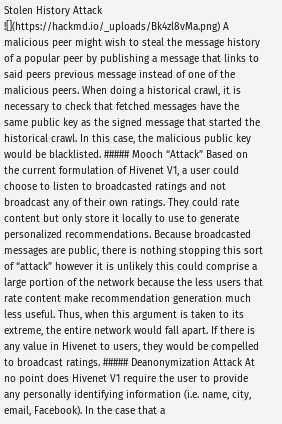Stolen History Attack ![](https://hackmd.io/_uploads/Bk4zl8vMa.png) A malicious peer might wish to steal the message history of a popular peer by publishing a message that links to said peers previous message instead of one of the malicious peers. When doing a historical crawl, it is necessary to check that fetched messages have the same public key as the signed message that started the historical crawl. In this case, the malicious public key would be blacklisted. ##### Mooch “Attack” Based on the current formulation of Hivenet V1, a user could choose to listen to broadcasted ratings and not broadcast any of their own ratings. They could rate content but only store it locally to use to generate personalized recommendations. Because broadcasted messages are public, there is nothing stopping this sort of “attack” however it is unlikely this could comprise a large portion of the network because the less users that rate content make recommendation generation much less useful. Thus, when this argument is taken to its extreme, the entire network would fall apart. If there is any value in Hivenet to users, they would be compelled to broadcast ratings. ##### Deanonymization Attack At no point does Hivenet V1 require the user to provide any personally identifying information (i.e. name, city, email, Facebook). In the case that a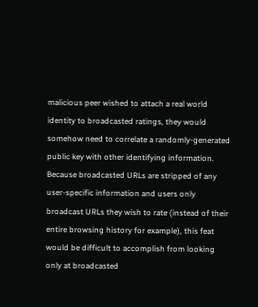malicious peer wished to attach a real world identity to broadcasted ratings, they would somehow need to correlate a randomly-generated public key with other identifying information. Because broadcasted URLs are stripped of any user-specific information and users only broadcast URLs they wish to rate (instead of their entire browsing history for example), this feat would be difficult to accomplish from looking only at broadcasted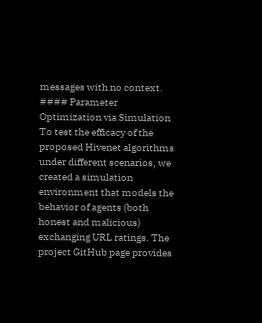messages with no context. #### Parameter Optimization via Simulation To test the efficacy of the proposed Hivenet algorithms under different scenarios, we created a simulation environment that models the behavior of agents (both honest and malicious) exchanging URL ratings. The project GitHub page provides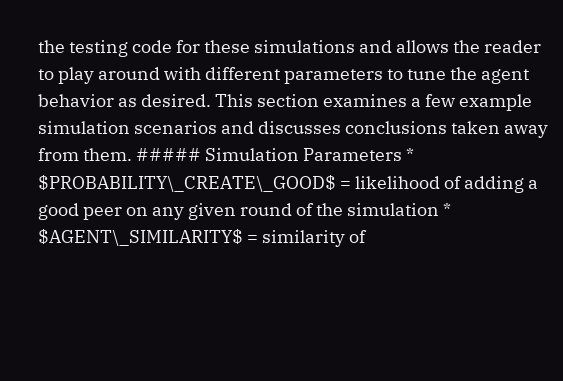the testing code for these simulations and allows the reader to play around with different parameters to tune the agent behavior as desired. This section examines a few example simulation scenarios and discusses conclusions taken away from them. ##### Simulation Parameters * $PROBABILITY\_CREATE\_GOOD$ = likelihood of adding a good peer on any given round of the simulation * $AGENT\_SIMILARITY$ = similarity of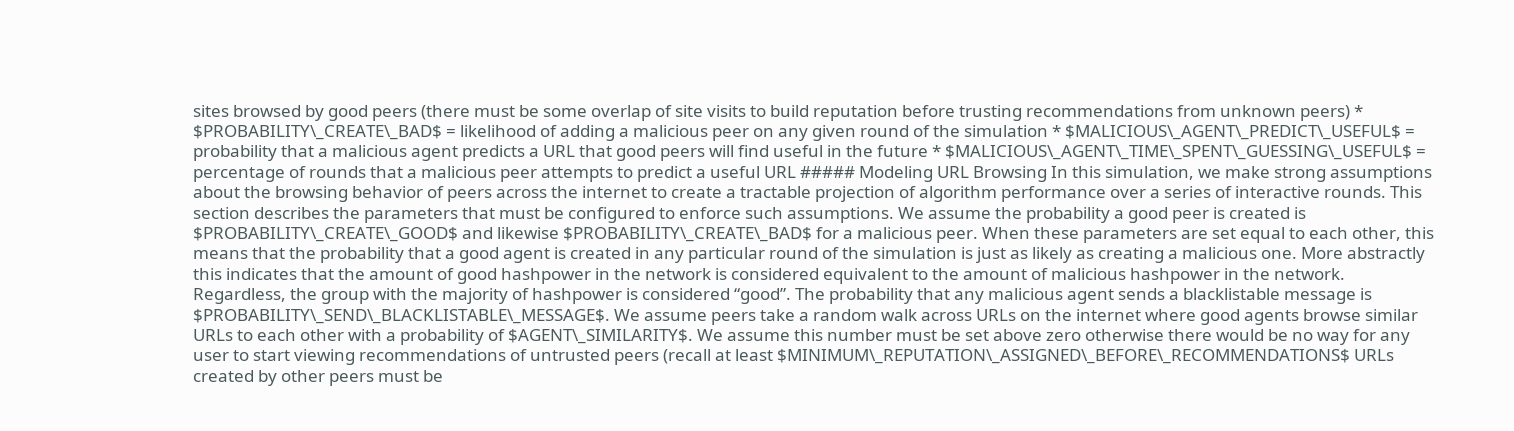sites browsed by good peers (there must be some overlap of site visits to build reputation before trusting recommendations from unknown peers) * $PROBABILITY\_CREATE\_BAD$ = likelihood of adding a malicious peer on any given round of the simulation * $MALICIOUS\_AGENT\_PREDICT\_USEFUL$ = probability that a malicious agent predicts a URL that good peers will find useful in the future * $MALICIOUS\_AGENT\_TIME\_SPENT\_GUESSING\_USEFUL$ = percentage of rounds that a malicious peer attempts to predict a useful URL ##### Modeling URL Browsing In this simulation, we make strong assumptions about the browsing behavior of peers across the internet to create a tractable projection of algorithm performance over a series of interactive rounds. This section describes the parameters that must be configured to enforce such assumptions. We assume the probability a good peer is created is $PROBABILITY\_CREATE\_GOOD$ and likewise $PROBABILITY\_CREATE\_BAD$ for a malicious peer. When these parameters are set equal to each other, this means that the probability that a good agent is created in any particular round of the simulation is just as likely as creating a malicious one. More abstractly this indicates that the amount of good hashpower in the network is considered equivalent to the amount of malicious hashpower in the network. Regardless, the group with the majority of hashpower is considered “good”. The probability that any malicious agent sends a blacklistable message is $PROBABILITY\_SEND\_BLACKLISTABLE\_MESSAGE$. We assume peers take a random walk across URLs on the internet where good agents browse similar URLs to each other with a probability of $AGENT\_SIMILARITY$. We assume this number must be set above zero otherwise there would be no way for any user to start viewing recommendations of untrusted peers (recall at least $MINIMUM\_REPUTATION\_ASSIGNED\_BEFORE\_RECOMMENDATIONS$ URLs created by other peers must be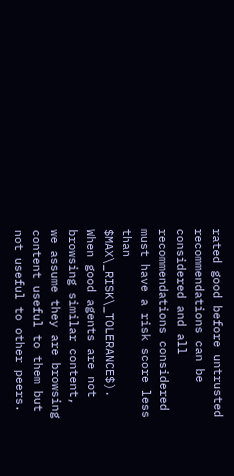rated good before untrusted recommendations can be considered and all recommendations considered must have a risk score less than $MAX\_RISK\_TOLERANCE$). When good agents are not browsing similar content, we assume they are browsing content useful to them but not useful to other peers.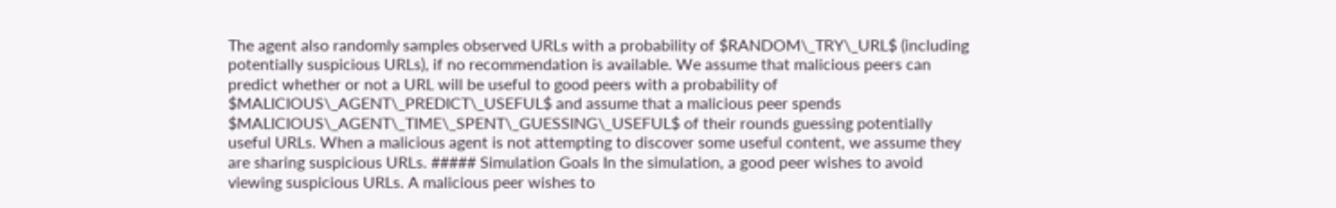The agent also randomly samples observed URLs with a probability of $RANDOM\_TRY\_URL$ (including potentially suspicious URLs), if no recommendation is available. We assume that malicious peers can predict whether or not a URL will be useful to good peers with a probability of $MALICIOUS\_AGENT\_PREDICT\_USEFUL$ and assume that a malicious peer spends $MALICIOUS\_AGENT\_TIME\_SPENT\_GUESSING\_USEFUL$ of their rounds guessing potentially useful URLs. When a malicious agent is not attempting to discover some useful content, we assume they are sharing suspicious URLs. ##### Simulation Goals In the simulation, a good peer wishes to avoid viewing suspicious URLs. A malicious peer wishes to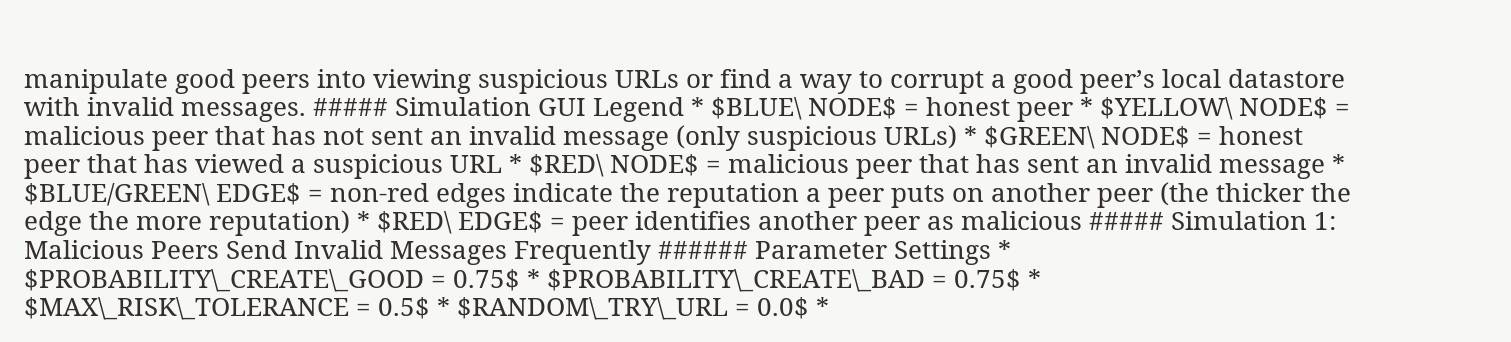manipulate good peers into viewing suspicious URLs or find a way to corrupt a good peer’s local datastore with invalid messages. ##### Simulation GUI Legend * $BLUE\ NODE$ = honest peer * $YELLOW\ NODE$ = malicious peer that has not sent an invalid message (only suspicious URLs) * $GREEN\ NODE$ = honest peer that has viewed a suspicious URL * $RED\ NODE$ = malicious peer that has sent an invalid message * $BLUE/GREEN\ EDGE$ = non-red edges indicate the reputation a peer puts on another peer (the thicker the edge the more reputation) * $RED\ EDGE$ = peer identifies another peer as malicious ##### Simulation 1: Malicious Peers Send Invalid Messages Frequently ###### Parameter Settings * $PROBABILITY\_CREATE\_GOOD = 0.75$ * $PROBABILITY\_CREATE\_BAD = 0.75$ * $MAX\_RISK\_TOLERANCE = 0.5$ * $RANDOM\_TRY\_URL = 0.0$ *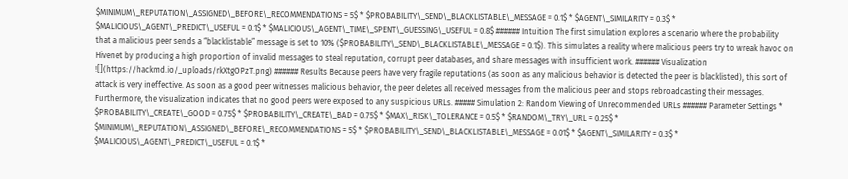$MINIMUM\_REPUTATION\_ASSIGNED\_BEFORE\_RECOMMENDATIONS = 5$ * $PROBABILITY\_SEND\_BLACKLISTABLE\_MESSAGE = 0.1$ * $AGENT\_SIMILARITY = 0.3$ * $MALICIOUS\_AGENT\_PREDICT\_USEFUL = 0.1$ * $MALICIOUS\_AGENT\_TIME\_SPENT\_GUESSING\_USEFUL = 0.8$ ###### Intuition The first simulation explores a scenario where the probability that a malicious peer sends a “blacklistable” message is set to 10% ($PROBABILITY\_SEND\_BLACKLISTABLE\_MESSAGE = 0.1$). This simulates a reality where malicious peers try to wreak havoc on Hivenet by producing a high proportion of invalid messages to steal reputation, corrupt peer databases, and share messages with insufficient work. ###### Visualization ![](https://hackmd.io/_uploads/rkXtgOPzT.png) ###### Results Because peers have very fragile reputations (as soon as any malicious behavior is detected the peer is blacklisted), this sort of attack is very ineffective. As soon as a good peer witnesses malicious behavior, the peer deletes all received messages from the malicious peer and stops rebroadcasting their messages. Furthermore, the visualization indicates that no good peers were exposed to any suspicious URLs. ##### Simulation 2: Random Viewing of Unrecommended URLs ###### Parameter Settings * $PROBABILITY\_CREATE\_GOOD = 0.75$ * $PROBABILITY\_CREATE\_BAD = 0.75$ * $MAX\_RISK\_TOLERANCE = 0.5$ * $RANDOM\_TRY\_URL = 0.25$ * $MINIMUM\_REPUTATION\_ASSIGNED\_BEFORE\_RECOMMENDATIONS = 5$ * $PROBABILITY\_SEND\_BLACKLISTABLE\_MESSAGE = 0.01$ * $AGENT\_SIMILARITY = 0.3$ * $MALICIOUS\_AGENT\_PREDICT\_USEFUL = 0.1$ *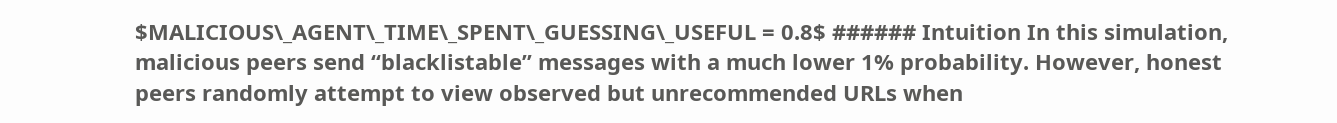$MALICIOUS\_AGENT\_TIME\_SPENT\_GUESSING\_USEFUL = 0.8$ ###### Intuition In this simulation, malicious peers send “blacklistable” messages with a much lower 1% probability. However, honest peers randomly attempt to view observed but unrecommended URLs when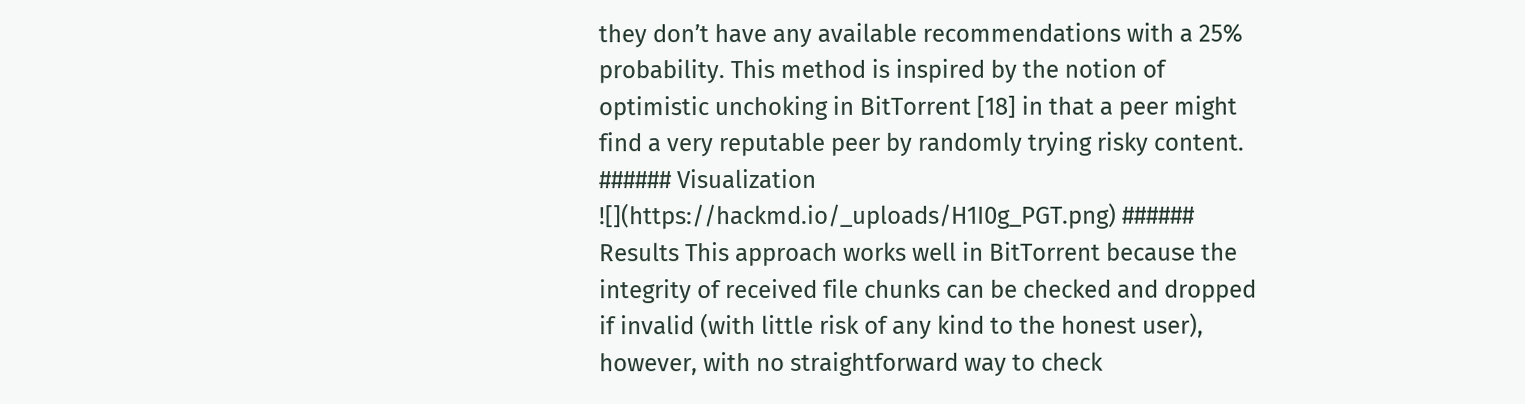they don’t have any available recommendations with a 25% probability. This method is inspired by the notion of optimistic unchoking in BitTorrent [18] in that a peer might find a very reputable peer by randomly trying risky content. ###### Visualization ![](https://hackmd.io/_uploads/H1I0g_PGT.png) ###### Results This approach works well in BitTorrent because the integrity of received file chunks can be checked and dropped if invalid (with little risk of any kind to the honest user), however, with no straightforward way to check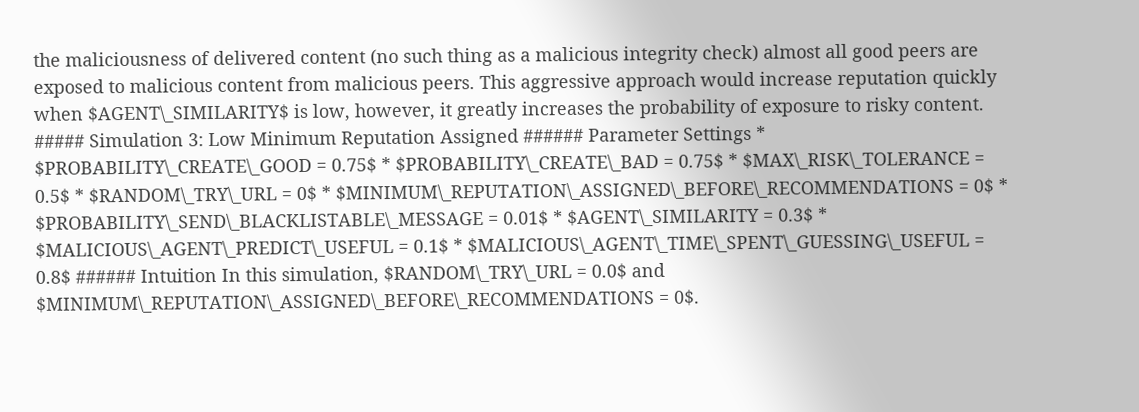the maliciousness of delivered content (no such thing as a malicious integrity check) almost all good peers are exposed to malicious content from malicious peers. This aggressive approach would increase reputation quickly when $AGENT\_SIMILARITY$ is low, however, it greatly increases the probability of exposure to risky content. ##### Simulation 3: Low Minimum Reputation Assigned ###### Parameter Settings * $PROBABILITY\_CREATE\_GOOD = 0.75$ * $PROBABILITY\_CREATE\_BAD = 0.75$ * $MAX\_RISK\_TOLERANCE = 0.5$ * $RANDOM\_TRY\_URL = 0$ * $MINIMUM\_REPUTATION\_ASSIGNED\_BEFORE\_RECOMMENDATIONS = 0$ * $PROBABILITY\_SEND\_BLACKLISTABLE\_MESSAGE = 0.01$ * $AGENT\_SIMILARITY = 0.3$ * $MALICIOUS\_AGENT\_PREDICT\_USEFUL = 0.1$ * $MALICIOUS\_AGENT\_TIME\_SPENT\_GUESSING\_USEFUL = 0.8$ ###### Intuition In this simulation, $RANDOM\_TRY\_URL = 0.0$ and $MINIMUM\_REPUTATION\_ASSIGNED\_BEFORE\_RECOMMENDATIONS = 0$.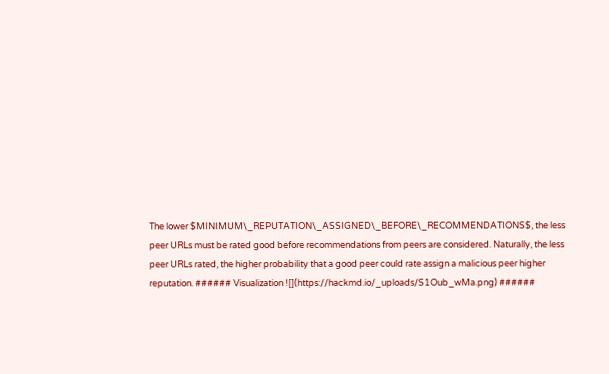The lower $MINIMUM\_REPUTATION\_ASSIGNED\_BEFORE\_RECOMMENDATIONS$, the less peer URLs must be rated good before recommendations from peers are considered. Naturally, the less peer URLs rated, the higher probability that a good peer could rate assign a malicious peer higher reputation. ###### Visualization ![](https://hackmd.io/_uploads/S1Oub_wMa.png) ######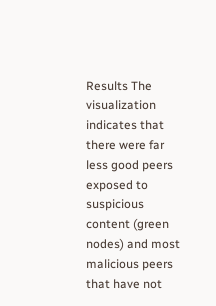Results The visualization indicates that there were far less good peers exposed to suspicious content (green nodes) and most malicious peers that have not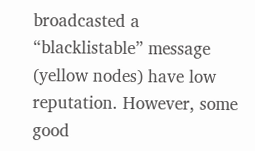broadcasted a “blacklistable” message (yellow nodes) have low reputation. However, some good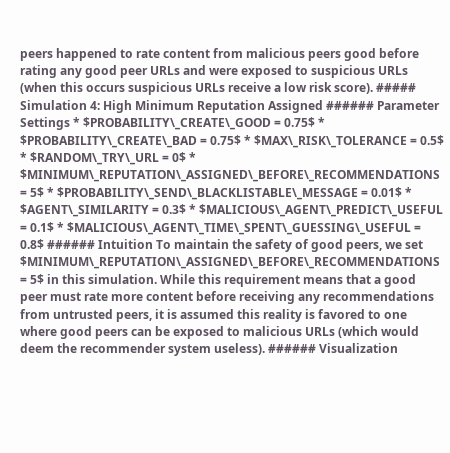peers happened to rate content from malicious peers good before rating any good peer URLs and were exposed to suspicious URLs (when this occurs suspicious URLs receive a low risk score). ##### Simulation 4: High Minimum Reputation Assigned ###### Parameter Settings * $PROBABILITY\_CREATE\_GOOD = 0.75$ * $PROBABILITY\_CREATE\_BAD = 0.75$ * $MAX\_RISK\_TOLERANCE = 0.5$ * $RANDOM\_TRY\_URL = 0$ * $MINIMUM\_REPUTATION\_ASSIGNED\_BEFORE\_RECOMMENDATIONS = 5$ * $PROBABILITY\_SEND\_BLACKLISTABLE\_MESSAGE = 0.01$ * $AGENT\_SIMILARITY = 0.3$ * $MALICIOUS\_AGENT\_PREDICT\_USEFUL = 0.1$ * $MALICIOUS\_AGENT\_TIME\_SPENT\_GUESSING\_USEFUL = 0.8$ ###### Intuition To maintain the safety of good peers, we set $MINIMUM\_REPUTATION\_ASSIGNED\_BEFORE\_RECOMMENDATIONS = 5$ in this simulation. While this requirement means that a good peer must rate more content before receiving any recommendations from untrusted peers, it is assumed this reality is favored to one where good peers can be exposed to malicious URLs (which would deem the recommender system useless). ###### Visualization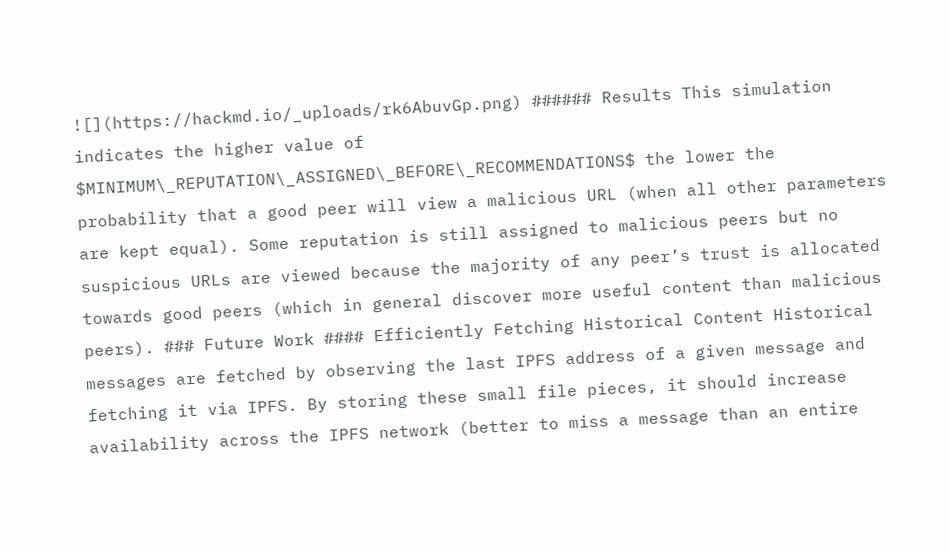![](https://hackmd.io/_uploads/rk6AbuvGp.png) ###### Results This simulation indicates the higher value of $MINIMUM\_REPUTATION\_ASSIGNED\_BEFORE\_RECOMMENDATIONS$ the lower the probability that a good peer will view a malicious URL (when all other parameters are kept equal). Some reputation is still assigned to malicious peers but no suspicious URLs are viewed because the majority of any peer’s trust is allocated towards good peers (which in general discover more useful content than malicious peers). ### Future Work #### Efficiently Fetching Historical Content Historical messages are fetched by observing the last IPFS address of a given message and fetching it via IPFS. By storing these small file pieces, it should increase availability across the IPFS network (better to miss a message than an entire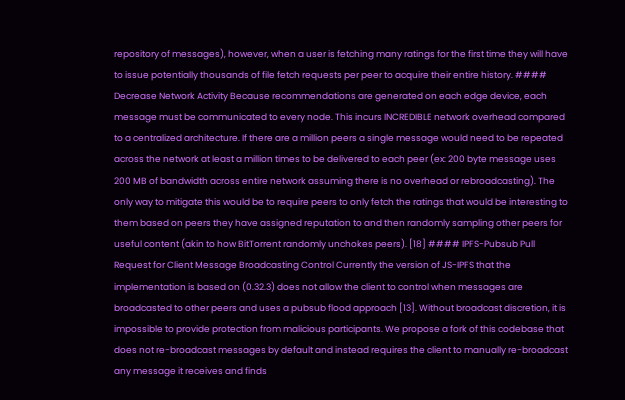repository of messages), however, when a user is fetching many ratings for the first time they will have to issue potentially thousands of file fetch requests per peer to acquire their entire history. #### Decrease Network Activity Because recommendations are generated on each edge device, each message must be communicated to every node. This incurs INCREDIBLE network overhead compared to a centralized architecture. If there are a million peers a single message would need to be repeated across the network at least a million times to be delivered to each peer (ex: 200 byte message uses 200 MB of bandwidth across entire network assuming there is no overhead or rebroadcasting). The only way to mitigate this would be to require peers to only fetch the ratings that would be interesting to them based on peers they have assigned reputation to and then randomly sampling other peers for useful content (akin to how BitTorrent randomly unchokes peers). [18] #### IPFS-Pubsub Pull Request for Client Message Broadcasting Control Currently the version of JS-IPFS that the implementation is based on (0.32.3) does not allow the client to control when messages are broadcasted to other peers and uses a pubsub flood approach [13]. Without broadcast discretion, it is impossible to provide protection from malicious participants. We propose a fork of this codebase that does not re-broadcast messages by default and instead requires the client to manually re-broadcast any message it receives and finds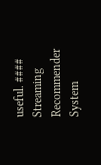useful. #### Streaming Recommender System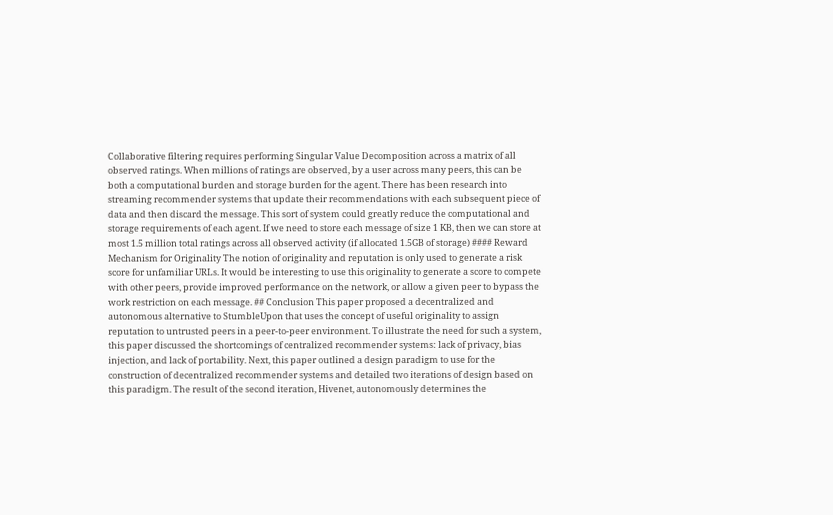Collaborative filtering requires performing Singular Value Decomposition across a matrix of all observed ratings. When millions of ratings are observed, by a user across many peers, this can be both a computational burden and storage burden for the agent. There has been research into streaming recommender systems that update their recommendations with each subsequent piece of data and then discard the message. This sort of system could greatly reduce the computational and storage requirements of each agent. If we need to store each message of size 1 KB, then we can store at most 1.5 million total ratings across all observed activity (if allocated 1.5GB of storage) #### Reward Mechanism for Originality The notion of originality and reputation is only used to generate a risk score for unfamiliar URLs. It would be interesting to use this originality to generate a score to compete with other peers, provide improved performance on the network, or allow a given peer to bypass the work restriction on each message. ## Conclusion This paper proposed a decentralized and autonomous alternative to StumbleUpon that uses the concept of useful originality to assign reputation to untrusted peers in a peer-to-peer environment. To illustrate the need for such a system, this paper discussed the shortcomings of centralized recommender systems: lack of privacy, bias injection, and lack of portability. Next, this paper outlined a design paradigm to use for the construction of decentralized recommender systems and detailed two iterations of design based on this paradigm. The result of the second iteration, Hivenet, autonomously determines the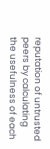reputation of untrusted peers by calculating the usefulness of each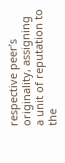respective peer’s originality, assigning a unit of reputation to the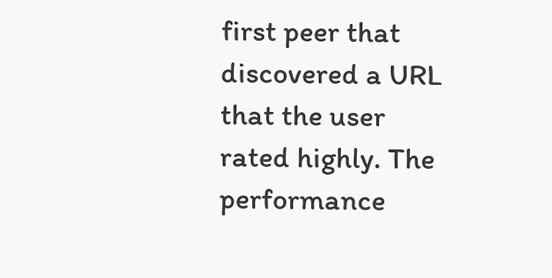first peer that discovered a URL that the user rated highly. The performance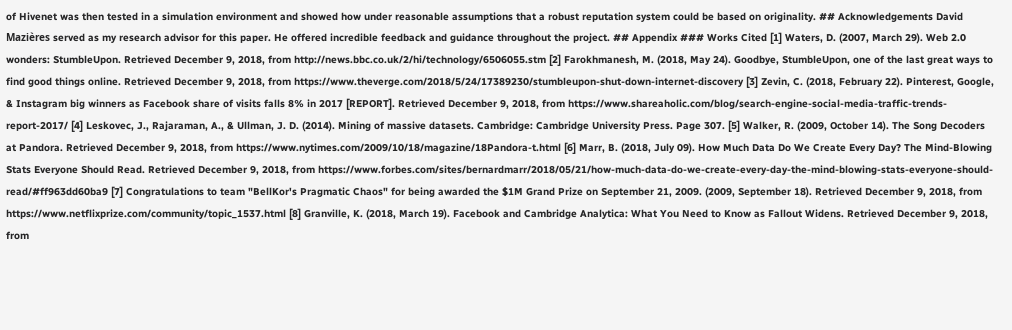of Hivenet was then tested in a simulation environment and showed how under reasonable assumptions that a robust reputation system could be based on originality. ## Acknowledgements David Mazières served as my research advisor for this paper. He offered incredible feedback and guidance throughout the project. ## Appendix ### Works Cited [1] Waters, D. (2007, March 29). Web 2.0 wonders: StumbleUpon. Retrieved December 9, 2018, from http://news.bbc.co.uk/2/hi/technology/6506055.stm [2] Farokhmanesh, M. (2018, May 24). Goodbye, StumbleUpon, one of the last great ways to find good things online. Retrieved December 9, 2018, from https://www.theverge.com/2018/5/24/17389230/stumbleupon-shut-down-internet-discovery [3] Zevin, C. (2018, February 22). Pinterest, Google, & Instagram big winners as Facebook share of visits falls 8% in 2017 [REPORT]. Retrieved December 9, 2018, from https://www.shareaholic.com/blog/search-engine-social-media-traffic-trends-report-2017/ [4] Leskovec, J., Rajaraman, A., & Ullman, J. D. (2014). Mining of massive datasets. Cambridge: Cambridge University Press. Page 307. [5] Walker, R. (2009, October 14). The Song Decoders at Pandora. Retrieved December 9, 2018, from https://www.nytimes.com/2009/10/18/magazine/18Pandora-t.html [6] Marr, B. (2018, July 09). How Much Data Do We Create Every Day? The Mind-Blowing Stats Everyone Should Read. Retrieved December 9, 2018, from https://www.forbes.com/sites/bernardmarr/2018/05/21/how-much-data-do-we-create-every-day-the-mind-blowing-stats-everyone-should-read/#ff963dd60ba9 [7] Congratulations to team "BellKor's Pragmatic Chaos" for being awarded the $1M Grand Prize on September 21, 2009. (2009, September 18). Retrieved December 9, 2018, from https://www.netflixprize.com/community/topic_1537.html [8] Granville, K. (2018, March 19). Facebook and Cambridge Analytica: What You Need to Know as Fallout Widens. Retrieved December 9, 2018, from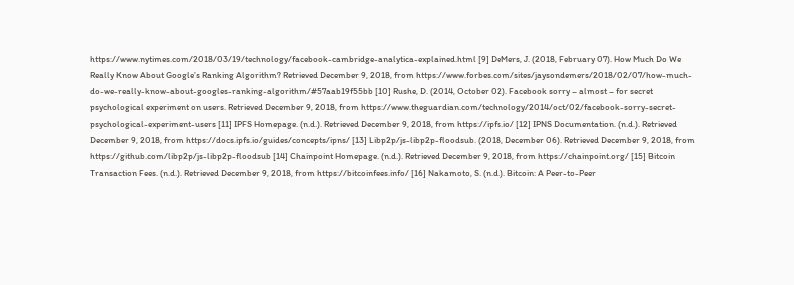https://www.nytimes.com/2018/03/19/technology/facebook-cambridge-analytica-explained.html [9] DeMers, J. (2018, February 07). How Much Do We Really Know About Google’s Ranking Algorithm? Retrieved December 9, 2018, from https://www.forbes.com/sites/jaysondemers/2018/02/07/how-much-do-we-really-know-about-googles-ranking-algorithm/#57aab19f55bb [10] Rushe, D. (2014, October 02). Facebook sorry – almost – for secret psychological experiment on users. Retrieved December 9, 2018, from https://www.theguardian.com/technology/2014/oct/02/facebook-sorry-secret-psychological-experiment-users [11] IPFS Homepage. (n.d.). Retrieved December 9, 2018, from https://ipfs.io/ [12] IPNS Documentation. (n.d.). Retrieved December 9, 2018, from https://docs.ipfs.io/guides/concepts/ipns/ [13] Libp2p/js-libp2p-floodsub. (2018, December 06). Retrieved December 9, 2018, from https://github.com/libp2p/js-libp2p-floodsub [14] Chainpoint Homepage. (n.d.). Retrieved December 9, 2018, from https://chainpoint.org/ [15] Bitcoin Transaction Fees. (n.d.). Retrieved December 9, 2018, from https://bitcoinfees.info/ [16] Nakamoto, S. (n.d.). Bitcoin: A Peer-to-Peer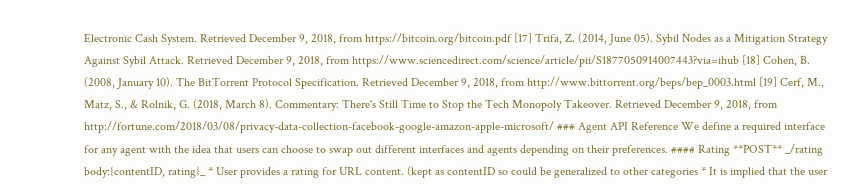Electronic Cash System. Retrieved December 9, 2018, from https://bitcoin.org/bitcoin.pdf [17] Trifa, Z. (2014, June 05). Sybil Nodes as a Mitigation Strategy Against Sybil Attack. Retrieved December 9, 2018, from https://www.sciencedirect.com/science/article/pii/S1877050914007443?via=ihub [18] Cohen, B. (2008, January 10). The BitTorrent Protocol Specification. Retrieved December 9, 2018, from http://www.bittorrent.org/beps/bep_0003.html [19] Cerf, M., Matz, S., & Rolnik, G. (2018, March 8). Commentary: There's Still Time to Stop the Tech Monopoly Takeover. Retrieved December 9, 2018, from http://fortune.com/2018/03/08/privacy-data-collection-facebook-google-amazon-apple-microsoft/ ### Agent API Reference We define a required interface for any agent with the idea that users can choose to swap out different interfaces and agents depending on their preferences. #### Rating **POST** _/rating body:{contentID, rating}_ * User provides a rating for URL content. (kept as contentID so could be generalized to other categories * It is implied that the user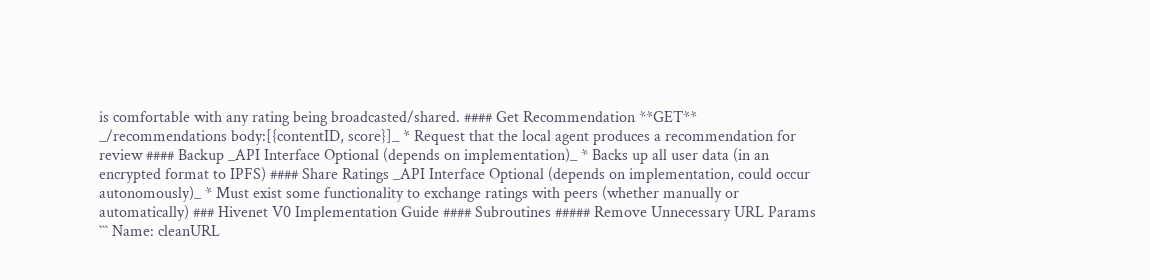is comfortable with any rating being broadcasted/shared. #### Get Recommendation **GET** _/recommendations body:[{contentID, score}]_ * Request that the local agent produces a recommendation for review #### Backup _API Interface Optional (depends on implementation)_ * Backs up all user data (in an encrypted format to IPFS) #### Share Ratings _API Interface Optional (depends on implementation, could occur autonomously)_ * Must exist some functionality to exchange ratings with peers (whether manually or automatically) ### Hivenet V0 Implementation Guide #### Subroutines ##### Remove Unnecessary URL Params ``` Name: cleanURL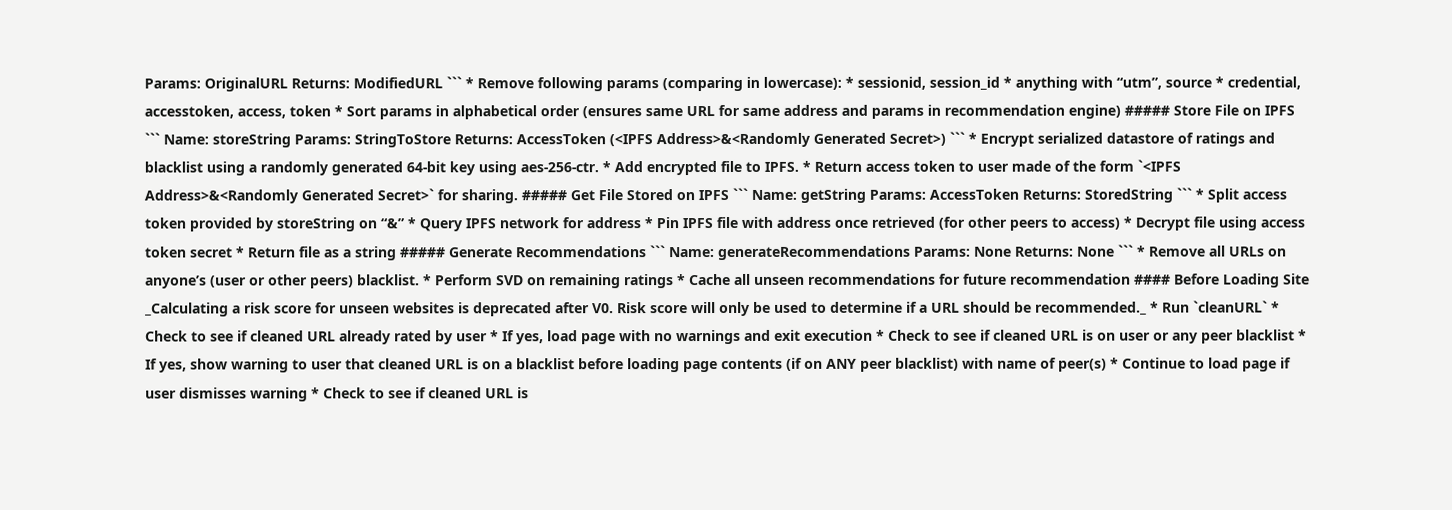Params: OriginalURL Returns: ModifiedURL ``` * Remove following params (comparing in lowercase): * sessionid, session_id * anything with “utm”, source * credential, accesstoken, access, token * Sort params in alphabetical order (ensures same URL for same address and params in recommendation engine) ##### Store File on IPFS ``` Name: storeString Params: StringToStore Returns: AccessToken (<IPFS Address>&<Randomly Generated Secret>) ``` * Encrypt serialized datastore of ratings and blacklist using a randomly generated 64-bit key using aes-256-ctr. * Add encrypted file to IPFS. * Return access token to user made of the form `<IPFS Address>&<Randomly Generated Secret>` for sharing. ##### Get File Stored on IPFS ``` Name: getString Params: AccessToken Returns: StoredString ``` * Split access token provided by storeString on “&” * Query IPFS network for address * Pin IPFS file with address once retrieved (for other peers to access) * Decrypt file using access token secret * Return file as a string ##### Generate Recommendations ``` Name: generateRecommendations Params: None Returns: None ``` * Remove all URLs on anyone’s (user or other peers) blacklist. * Perform SVD on remaining ratings * Cache all unseen recommendations for future recommendation #### Before Loading Site _Calculating a risk score for unseen websites is deprecated after V0. Risk score will only be used to determine if a URL should be recommended._ * Run `cleanURL` * Check to see if cleaned URL already rated by user * If yes, load page with no warnings and exit execution * Check to see if cleaned URL is on user or any peer blacklist * If yes, show warning to user that cleaned URL is on a blacklist before loading page contents (if on ANY peer blacklist) with name of peer(s) * Continue to load page if user dismisses warning * Check to see if cleaned URL is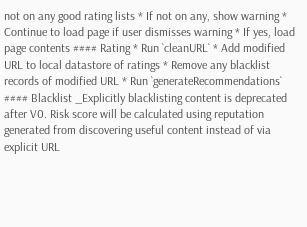not on any good rating lists * If not on any, show warning * Continue to load page if user dismisses warning * If yes, load page contents #### Rating * Run `cleanURL` * Add modified URL to local datastore of ratings * Remove any blacklist records of modified URL * Run `generateRecommendations` #### Blacklist _Explicitly blacklisting content is deprecated after V0. Risk score will be calculated using reputation generated from discovering useful content instead of via explicit URL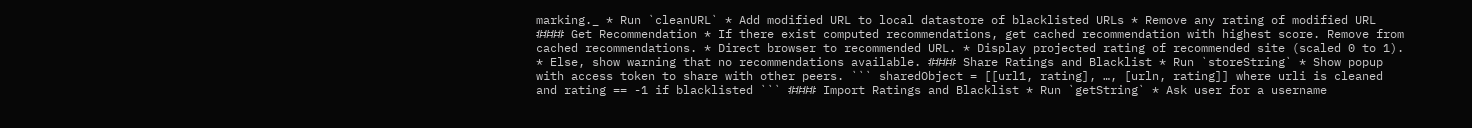marking._ * Run `cleanURL` * Add modified URL to local datastore of blacklisted URLs * Remove any rating of modified URL #### Get Recommendation * If there exist computed recommendations, get cached recommendation with highest score. Remove from cached recommendations. * Direct browser to recommended URL. * Display projected rating of recommended site (scaled 0 to 1). * Else, show warning that no recommendations available. #### Share Ratings and Blacklist * Run `storeString` * Show popup with access token to share with other peers. ``` sharedObject = [[url1, rating], …, [urln, rating]] where urli is cleaned and rating == -1 if blacklisted ``` #### Import Ratings and Blacklist * Run `getString` * Ask user for a username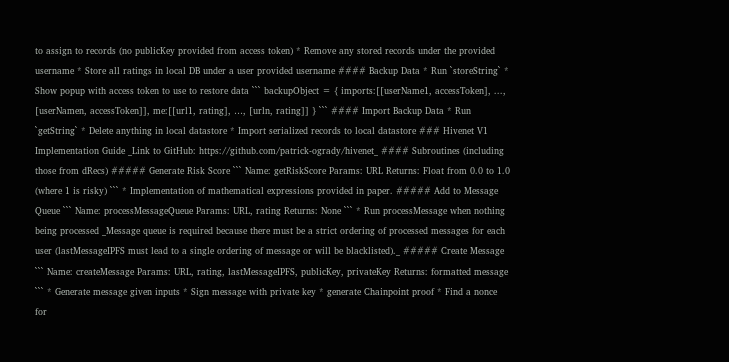to assign to records (no publicKey provided from access token) * Remove any stored records under the provided username * Store all ratings in local DB under a user provided username #### Backup Data * Run `storeString` * Show popup with access token to use to restore data ``` backupObject = { imports:[[userName1, accessToken], ..., [userNamen, accessToken]], me:[[url1, rating], …, [urln, rating]] } ``` #### Import Backup Data * Run `getString` * Delete anything in local datastore * Import serialized records to local datastore ### Hivenet V1 Implementation Guide _Link to GitHub: https://github.com/patrick-ogrady/hivenet_ #### Subroutines (including those from dRecs) ##### Generate Risk Score ``` Name: getRiskScore Params: URL Returns: Float from 0.0 to 1.0 (where 1 is risky) ``` * Implementation of mathematical expressions provided in paper. ##### Add to Message Queue ``` Name: processMessageQueue Params: URL, rating Returns: None ``` * Run processMessage when nothing being processed _Message queue is required because there must be a strict ordering of processed messages for each user (lastMessageIPFS must lead to a single ordering of message or will be blacklisted)._ ##### Create Message ``` Name: createMessage Params: URL, rating, lastMessageIPFS, publicKey, privateKey Returns: formatted message ``` * Generate message given inputs * Sign message with private key * generate Chainpoint proof * Find a nonce for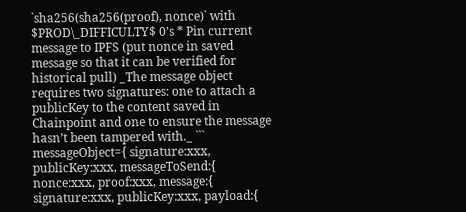`sha256(sha256(proof), nonce)` with $PROD\_DIFFICULTY$ 0’s * Pin current message to IPFS (put nonce in saved message so that it can be verified for historical pull) _The message object requires two signatures: one to attach a publicKey to the content saved in Chainpoint and one to ensure the message hasn’t been tampered with._ ``` messageObject={ signature:xxx, publicKey:xxx, messageToSend:{ nonce:xxx, proof:xxx, message:{ signature:xxx, publicKey:xxx, payload:{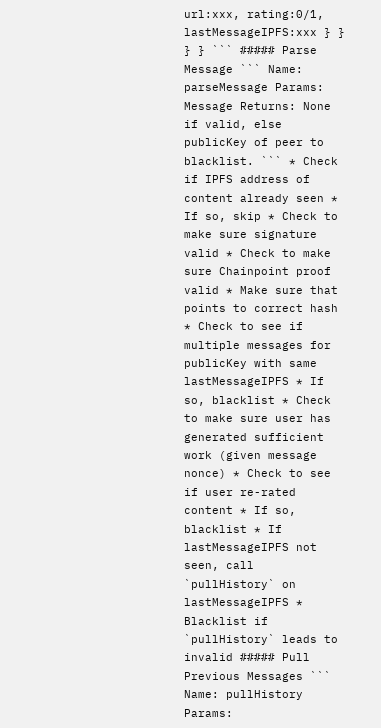url:xxx, rating:0/1, lastMessageIPFS:xxx } } } } ``` ##### Parse Message ``` Name: parseMessage Params: Message Returns: None if valid, else publicKey of peer to blacklist. ``` * Check if IPFS address of content already seen * If so, skip * Check to make sure signature valid * Check to make sure Chainpoint proof valid * Make sure that points to correct hash * Check to see if multiple messages for publicKey with same lastMessageIPFS * If so, blacklist * Check to make sure user has generated sufficient work (given message nonce) * Check to see if user re-rated content * If so, blacklist * If lastMessageIPFS not seen, call `pullHistory` on lastMessageIPFS * Blacklist if `pullHistory` leads to invalid ##### Pull Previous Messages ``` Name: pullHistory Params: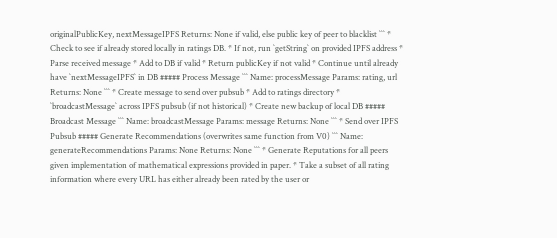originalPublicKey, nextMessageIPFS Returns: None if valid, else public key of peer to blacklist ``` * Check to see if already stored locally in ratings DB. * If not, run `getString` on provided IPFS address * Parse received message * Add to DB if valid * Return publicKey if not valid * Continue until already have `nextMessageIPFS` in DB ##### Process Message ``` Name: processMessage Params: rating, url Returns: None ``` * Create message to send over pubsub * Add to ratings directory * `broadcastMessage` across IPFS pubsub (if not historical) * Create new backup of local DB ##### Broadcast Message ``` Name: broadcastMessage Params: message Returns: None ``` * Send over IPFS Pubsub ##### Generate Recommendations (overwrites same function from V0) ``` Name: generateRecommendations Params: None Returns: None ``` * Generate Reputations for all peers given implementation of mathematical expressions provided in paper. * Take a subset of all rating information where every URL has either already been rated by the user or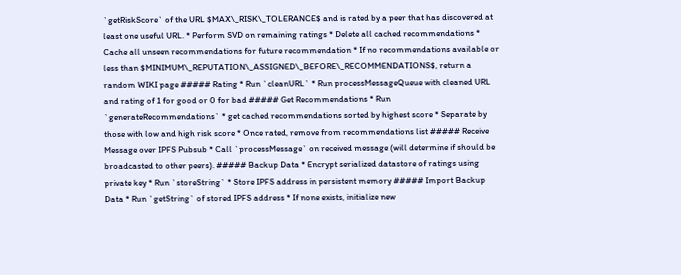`getRiskScore` of the URL $MAX\_RISK\_TOLERANCE$ and is rated by a peer that has discovered at least one useful URL. * Perform SVD on remaining ratings * Delete all cached recommendations * Cache all unseen recommendations for future recommendation * If no recommendations available or less than $MINIMUM\_REPUTATION\_ASSIGNED\_BEFORE\_RECOMMENDATIONS$, return a random WIKI page ##### Rating * Run `cleanURL` * Run processMessageQueue with cleaned URL and rating of 1 for good or 0 for bad ##### Get Recommendations * Run `generateRecommendations` * get cached recommendations sorted by highest score * Separate by those with low and high risk score * Once rated, remove from recommendations list ##### Receive Message over IPFS Pubsub * Call `processMessage` on received message (will determine if should be broadcasted to other peers). ##### Backup Data * Encrypt serialized datastore of ratings using private key * Run `storeString` * Store IPFS address in persistent memory ##### Import Backup Data * Run `getString` of stored IPFS address * If none exists, initialize new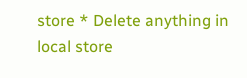store * Delete anything in local store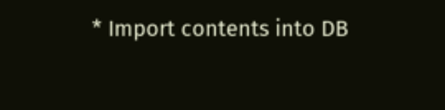* Import contents into DB